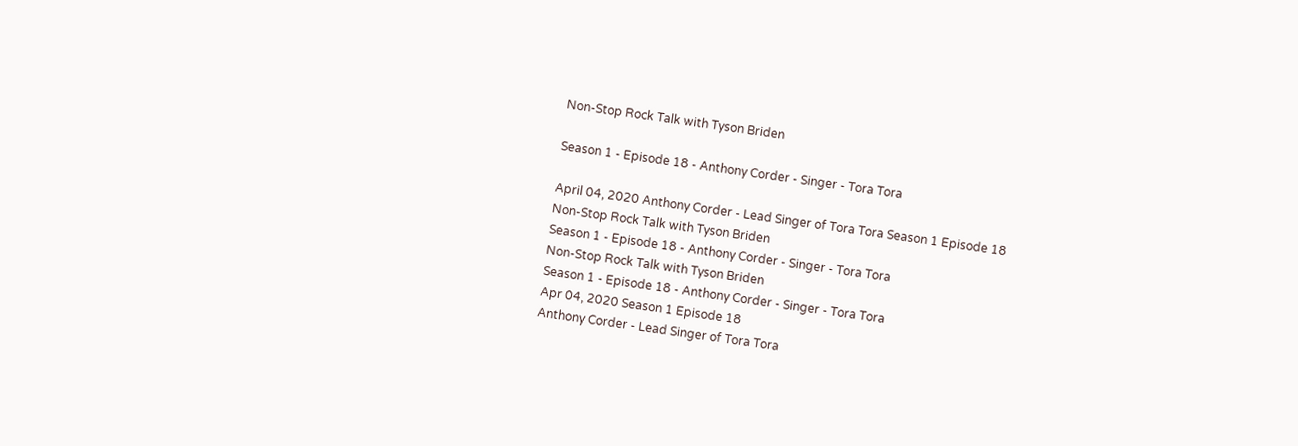Non-Stop Rock Talk with Tyson Briden

Season 1 - Episode 18 - Anthony Corder - Singer - Tora Tora

April 04, 2020 Anthony Corder - Lead Singer of Tora Tora Season 1 Episode 18
Non-Stop Rock Talk with Tyson Briden
Season 1 - Episode 18 - Anthony Corder - Singer - Tora Tora
Non-Stop Rock Talk with Tyson Briden
Season 1 - Episode 18 - Anthony Corder - Singer - Tora Tora
Apr 04, 2020 Season 1 Episode 18
Anthony Corder - Lead Singer of Tora Tora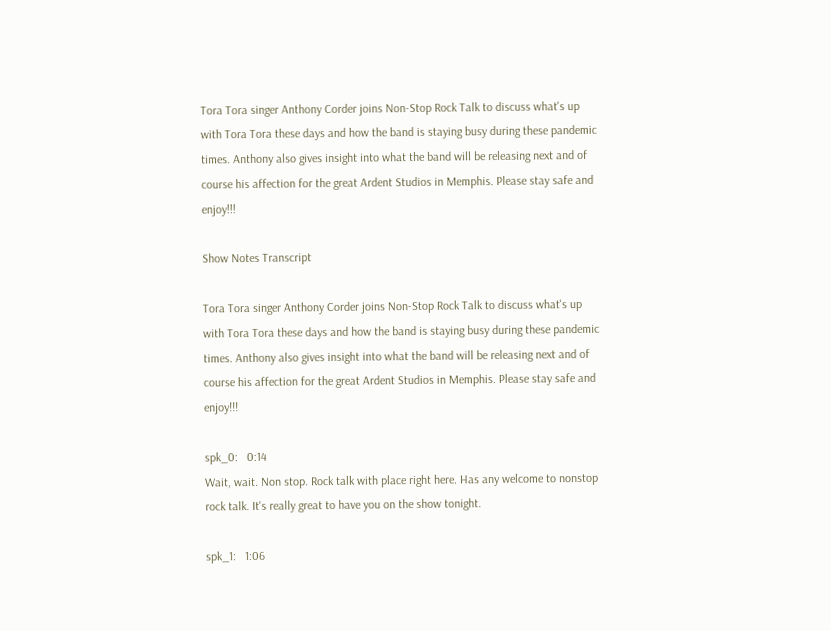Tora Tora singer Anthony Corder joins Non-Stop Rock Talk to discuss what's up with Tora Tora these days and how the band is staying busy during these pandemic times. Anthony also gives insight into what the band will be releasing next and of course his affection for the great Ardent Studios in Memphis. Please stay safe and enjoy!!!

Show Notes Transcript

Tora Tora singer Anthony Corder joins Non-Stop Rock Talk to discuss what's up with Tora Tora these days and how the band is staying busy during these pandemic times. Anthony also gives insight into what the band will be releasing next and of course his affection for the great Ardent Studios in Memphis. Please stay safe and enjoy!!!

spk_0:   0:14
Wait, wait. Non stop. Rock talk with place right here. Has any welcome to nonstop rock talk. It's really great to have you on the show tonight.

spk_1:   1:06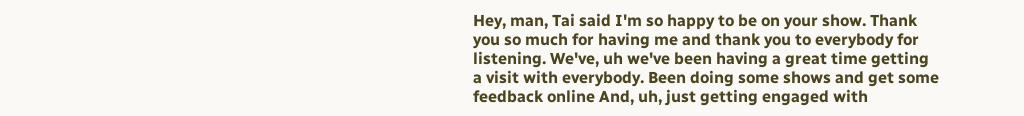Hey, man, Tai said I'm so happy to be on your show. Thank you so much for having me and thank you to everybody for listening. We've, uh we've been having a great time getting a visit with everybody. Been doing some shows and get some feedback online And, uh, just getting engaged with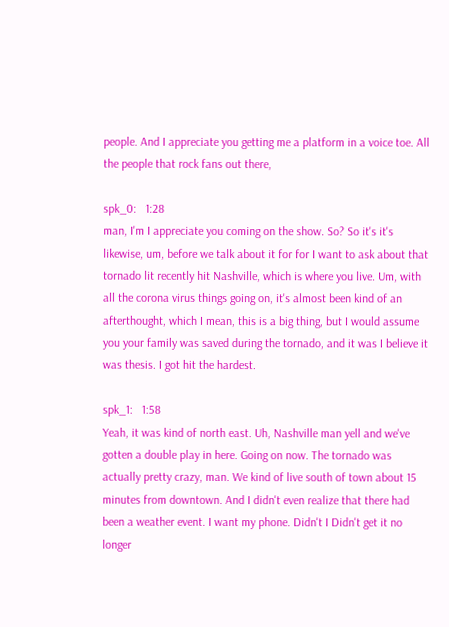people. And I appreciate you getting me a platform in a voice toe. All the people that rock fans out there,

spk_0:   1:28
man, I'm I appreciate you coming on the show. So? So it's it's likewise, um, before we talk about it for for I want to ask about that tornado lit recently hit Nashville, which is where you live. Um, with all the corona virus things going on, it's almost been kind of an afterthought, which I mean, this is a big thing, but I would assume you your family was saved during the tornado, and it was I believe it was thesis. I got hit the hardest.

spk_1:   1:58
Yeah, it was kind of north east. Uh, Nashville man yell and we've gotten a double play in here. Going on now. The tornado was actually pretty crazy, man. We kind of live south of town about 15 minutes from downtown. And I didn't even realize that there had been a weather event. I want my phone. Didn't I Didn't get it no longer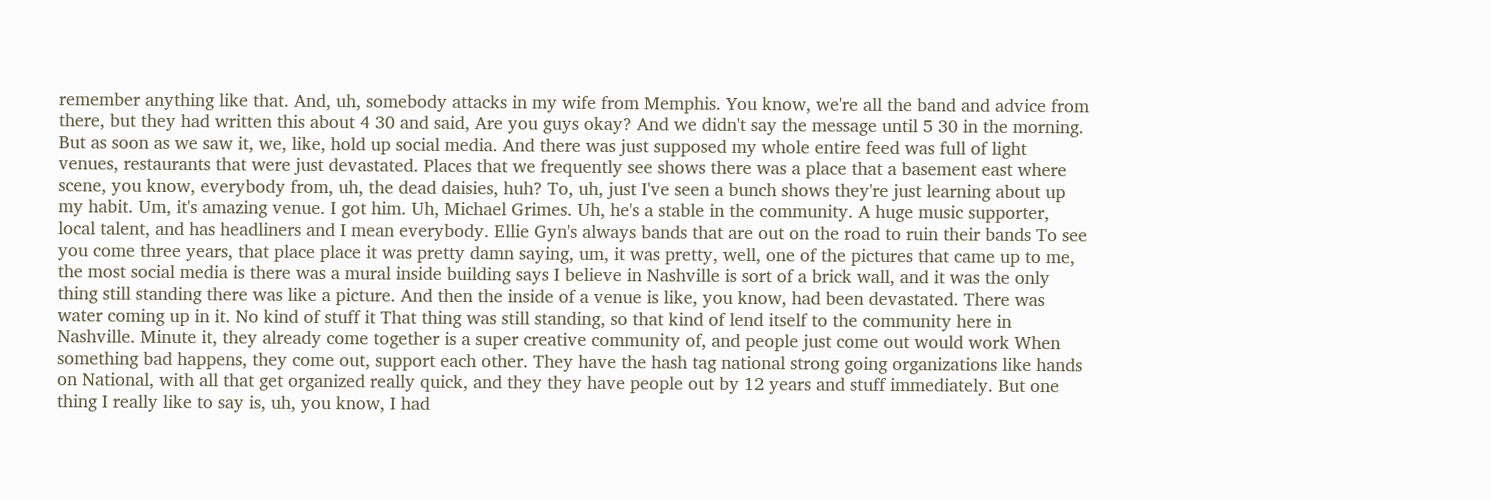remember anything like that. And, uh, somebody attacks in my wife from Memphis. You know, we're all the band and advice from there, but they had written this about 4 30 and said, Are you guys okay? And we didn't say the message until 5 30 in the morning. But as soon as we saw it, we, like, hold up social media. And there was just supposed my whole entire feed was full of light venues, restaurants that were just devastated. Places that we frequently see shows there was a place that a basement east where scene, you know, everybody from, uh, the dead daisies, huh? To, uh, just I've seen a bunch shows they're just learning about up my habit. Um, it's amazing venue. I got him. Uh, Michael Grimes. Uh, he's a stable in the community. A huge music supporter, local talent, and has headliners and I mean everybody. Ellie Gyn's always bands that are out on the road to ruin their bands To see you come three years, that place place it was pretty damn saying, um, it was pretty, well, one of the pictures that came up to me, the most social media is there was a mural inside building says I believe in Nashville is sort of a brick wall, and it was the only thing still standing there was like a picture. And then the inside of a venue is like, you know, had been devastated. There was water coming up in it. No kind of stuff it That thing was still standing, so that kind of lend itself to the community here in Nashville. Minute it, they already come together is a super creative community of, and people just come out would work When something bad happens, they come out, support each other. They have the hash tag national strong going organizations like hands on National, with all that get organized really quick, and they they have people out by 12 years and stuff immediately. But one thing I really like to say is, uh, you know, I had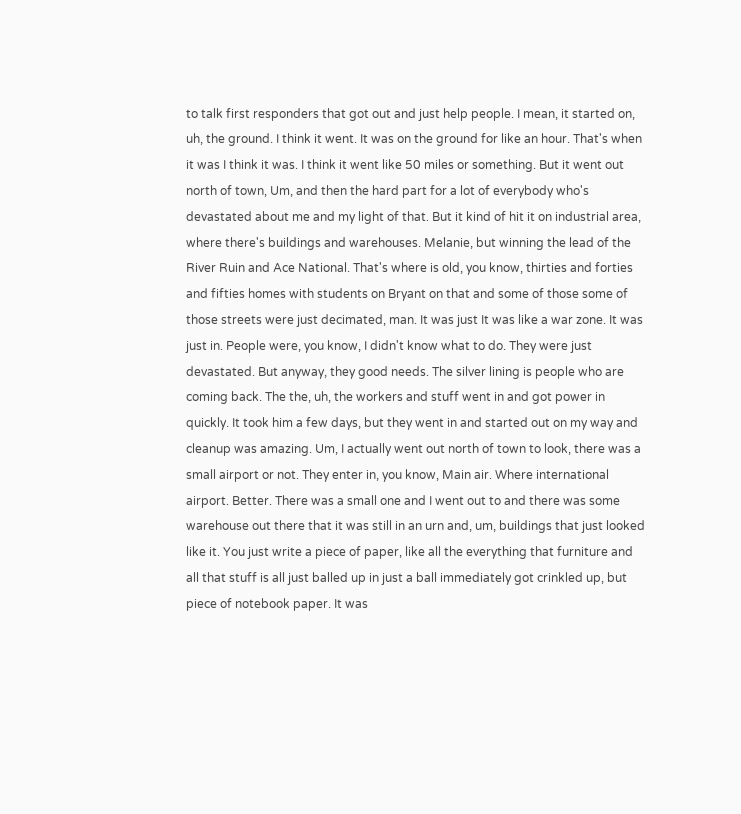to talk first responders that got out and just help people. I mean, it started on, uh, the ground. I think it went. It was on the ground for like an hour. That's when it was I think it was. I think it went like 50 miles or something. But it went out north of town, Um, and then the hard part for a lot of everybody who's devastated about me and my light of that. But it kind of hit it on industrial area, where there's buildings and warehouses. Melanie, but winning the lead of the River Ruin and Ace National. That's where is old, you know, thirties and forties and fifties homes with students on Bryant on that and some of those some of those streets were just decimated, man. It was just It was like a war zone. It was just in. People were, you know, I didn't know what to do. They were just devastated. But anyway, they good needs. The silver lining is people who are coming back. The the, uh, the workers and stuff went in and got power in quickly. It took him a few days, but they went in and started out on my way and cleanup was amazing. Um, I actually went out north of town to look, there was a small airport or not. They enter in, you know, Main air. Where international airport. Better. There was a small one and I went out to and there was some warehouse out there that it was still in an urn and, um, buildings that just looked like it. You just write a piece of paper, like all the everything that furniture and all that stuff is all just balled up in just a ball immediately got crinkled up, but piece of notebook paper. It was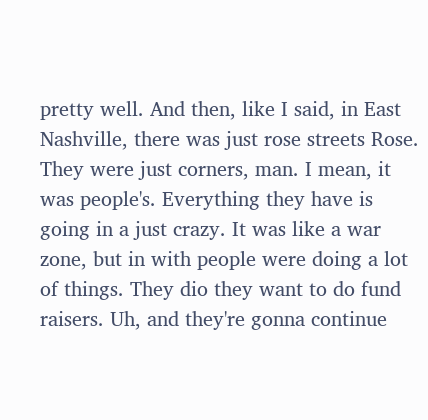pretty well. And then, like I said, in East Nashville, there was just rose streets Rose. They were just corners, man. I mean, it was people's. Everything they have is going in a just crazy. It was like a war zone, but in with people were doing a lot of things. They dio they want to do fund raisers. Uh, and they're gonna continue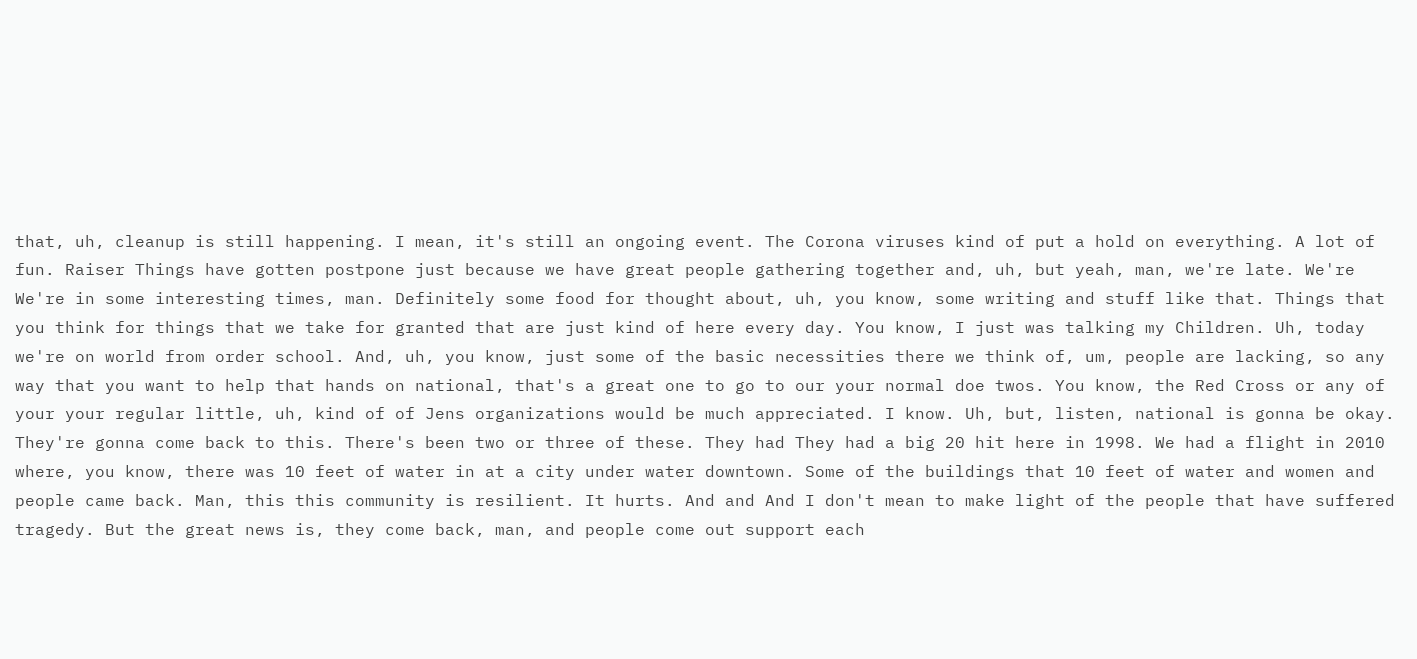that, uh, cleanup is still happening. I mean, it's still an ongoing event. The Corona viruses kind of put a hold on everything. A lot of fun. Raiser Things have gotten postpone just because we have great people gathering together and, uh, but yeah, man, we're late. We're We're in some interesting times, man. Definitely some food for thought about, uh, you know, some writing and stuff like that. Things that you think for things that we take for granted that are just kind of here every day. You know, I just was talking my Children. Uh, today we're on world from order school. And, uh, you know, just some of the basic necessities there we think of, um, people are lacking, so any way that you want to help that hands on national, that's a great one to go to our your normal doe twos. You know, the Red Cross or any of your your regular little, uh, kind of of Jens organizations would be much appreciated. I know. Uh, but, listen, national is gonna be okay. They're gonna come back to this. There's been two or three of these. They had They had a big 20 hit here in 1998. We had a flight in 2010 where, you know, there was 10 feet of water in at a city under water downtown. Some of the buildings that 10 feet of water and women and people came back. Man, this this community is resilient. It hurts. And and And I don't mean to make light of the people that have suffered tragedy. But the great news is, they come back, man, and people come out support each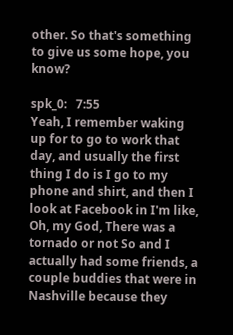other. So that's something to give us some hope, you know?

spk_0:   7:55
Yeah, I remember waking up for to go to work that day, and usually the first thing I do is I go to my phone and shirt, and then I look at Facebook in I'm like, Oh, my God, There was a tornado or not So and I actually had some friends, a couple buddies that were in Nashville because they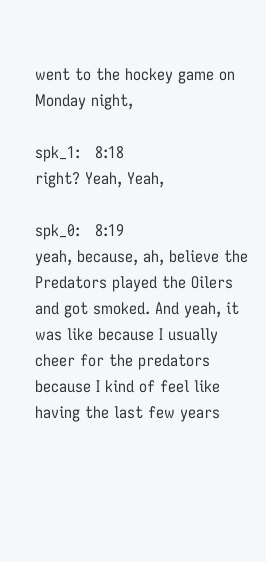went to the hockey game on Monday night,

spk_1:   8:18
right? Yeah, Yeah,

spk_0:   8:19
yeah, because, ah, believe the Predators played the Oilers and got smoked. And yeah, it was like because I usually cheer for the predators because I kind of feel like having the last few years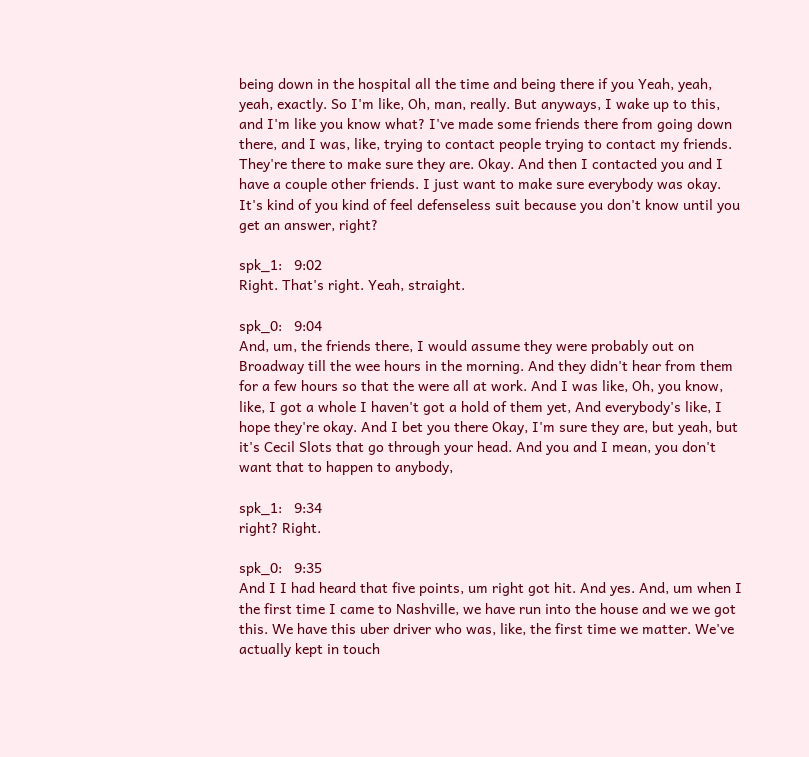being down in the hospital all the time and being there if you Yeah, yeah, yeah, exactly. So I'm like, Oh, man, really. But anyways, I wake up to this, and I'm like you know what? I've made some friends there from going down there, and I was, like, trying to contact people trying to contact my friends. They're there to make sure they are. Okay. And then I contacted you and I have a couple other friends. I just want to make sure everybody was okay. It's kind of you kind of feel defenseless suit because you don't know until you get an answer, right?

spk_1:   9:02
Right. That's right. Yeah, straight.

spk_0:   9:04
And, um, the friends there, I would assume they were probably out on Broadway till the wee hours in the morning. And they didn't hear from them for a few hours so that the were all at work. And I was like, Oh, you know, like, I got a whole I haven't got a hold of them yet, And everybody's like, I hope they're okay. And I bet you there Okay, I'm sure they are, but yeah, but it's Cecil Slots that go through your head. And you and I mean, you don't want that to happen to anybody,

spk_1:   9:34
right? Right.

spk_0:   9:35
And I I had heard that five points, um right got hit. And yes. And, um when I the first time I came to Nashville, we have run into the house and we we got this. We have this uber driver who was, like, the first time we matter. We've actually kept in touch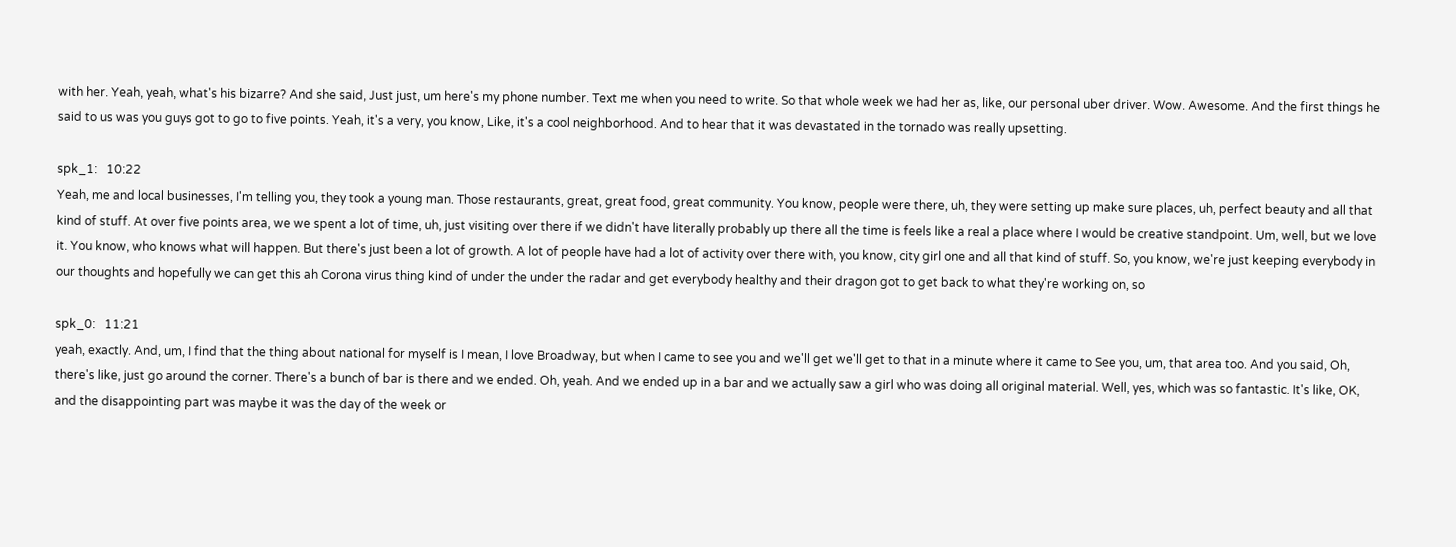with her. Yeah, yeah, what's his bizarre? And she said, Just just, um here's my phone number. Text me when you need to write. So that whole week we had her as, like, our personal uber driver. Wow. Awesome. And the first things he said to us was you guys got to go to five points. Yeah, it's a very, you know, Like, it's a cool neighborhood. And to hear that it was devastated in the tornado was really upsetting.

spk_1:   10:22
Yeah, me and local businesses, I'm telling you, they took a young man. Those restaurants, great, great food, great community. You know, people were there, uh, they were setting up make sure places, uh, perfect beauty and all that kind of stuff. At over five points area, we we spent a lot of time, uh, just visiting over there if we didn't have literally probably up there all the time is feels like a real a place where I would be creative standpoint. Um, well, but we love it. You know, who knows what will happen. But there's just been a lot of growth. A lot of people have had a lot of activity over there with, you know, city girl one and all that kind of stuff. So, you know, we're just keeping everybody in our thoughts and hopefully we can get this ah Corona virus thing kind of under the under the radar and get everybody healthy and their dragon got to get back to what they're working on, so

spk_0:   11:21
yeah, exactly. And, um, I find that the thing about national for myself is I mean, I love Broadway, but when I came to see you and we'll get we'll get to that in a minute where it came to See you, um, that area too. And you said, Oh, there's like, just go around the corner. There's a bunch of bar is there and we ended. Oh, yeah. And we ended up in a bar and we actually saw a girl who was doing all original material. Well, yes, which was so fantastic. It's like, OK, and the disappointing part was maybe it was the day of the week or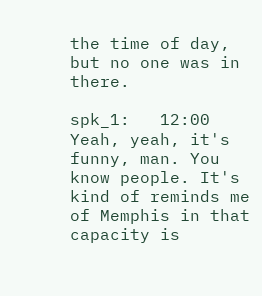the time of day, but no one was in there.

spk_1:   12:00
Yeah, yeah, it's funny, man. You know people. It's kind of reminds me of Memphis in that capacity is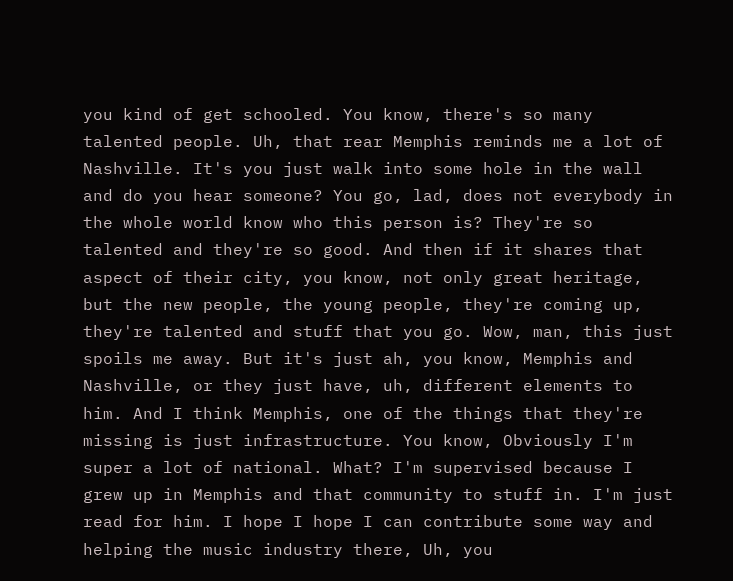you kind of get schooled. You know, there's so many talented people. Uh, that rear Memphis reminds me a lot of Nashville. It's you just walk into some hole in the wall and do you hear someone? You go, lad, does not everybody in the whole world know who this person is? They're so talented and they're so good. And then if it shares that aspect of their city, you know, not only great heritage, but the new people, the young people, they're coming up, they're talented and stuff that you go. Wow, man, this just spoils me away. But it's just ah, you know, Memphis and Nashville, or they just have, uh, different elements to him. And I think Memphis, one of the things that they're missing is just infrastructure. You know, Obviously I'm super a lot of national. What? I'm supervised because I grew up in Memphis and that community to stuff in. I'm just read for him. I hope I hope I can contribute some way and helping the music industry there, Uh, you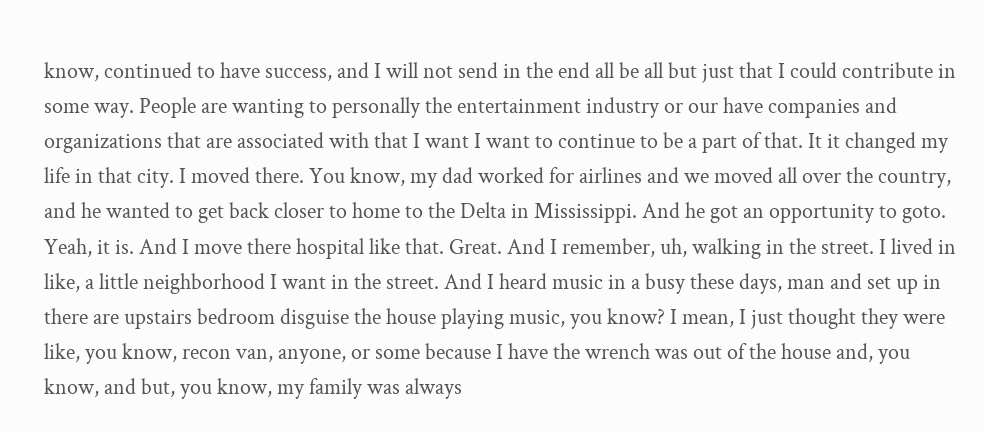know, continued to have success, and I will not send in the end all be all but just that I could contribute in some way. People are wanting to personally the entertainment industry or our have companies and organizations that are associated with that I want I want to continue to be a part of that. It it changed my life in that city. I moved there. You know, my dad worked for airlines and we moved all over the country, and he wanted to get back closer to home to the Delta in Mississippi. And he got an opportunity to goto. Yeah, it is. And I move there hospital like that. Great. And I remember, uh, walking in the street. I lived in like, a little neighborhood I want in the street. And I heard music in a busy these days, man and set up in there are upstairs bedroom disguise the house playing music, you know? I mean, I just thought they were like, you know, recon van, anyone, or some because I have the wrench was out of the house and, you know, and but, you know, my family was always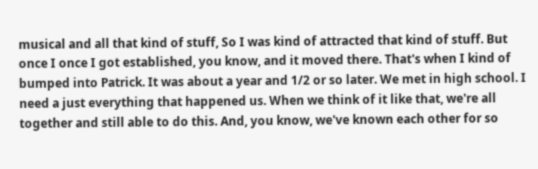musical and all that kind of stuff, So I was kind of attracted that kind of stuff. But once I once I got established, you know, and it moved there. That's when I kind of bumped into Patrick. It was about a year and 1/2 or so later. We met in high school. I need a just everything that happened us. When we think of it like that, we're all together and still able to do this. And, you know, we've known each other for so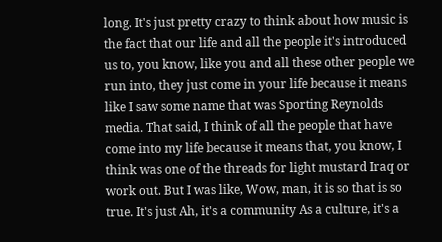long. It's just pretty crazy to think about how music is the fact that our life and all the people it's introduced us to, you know, like you and all these other people we run into, they just come in your life because it means like I saw some name that was Sporting Reynolds media. That said, I think of all the people that have come into my life because it means that, you know, I think was one of the threads for light mustard Iraq or work out. But I was like, Wow, man, it is so that is so true. It's just Ah, it's a community As a culture, it's a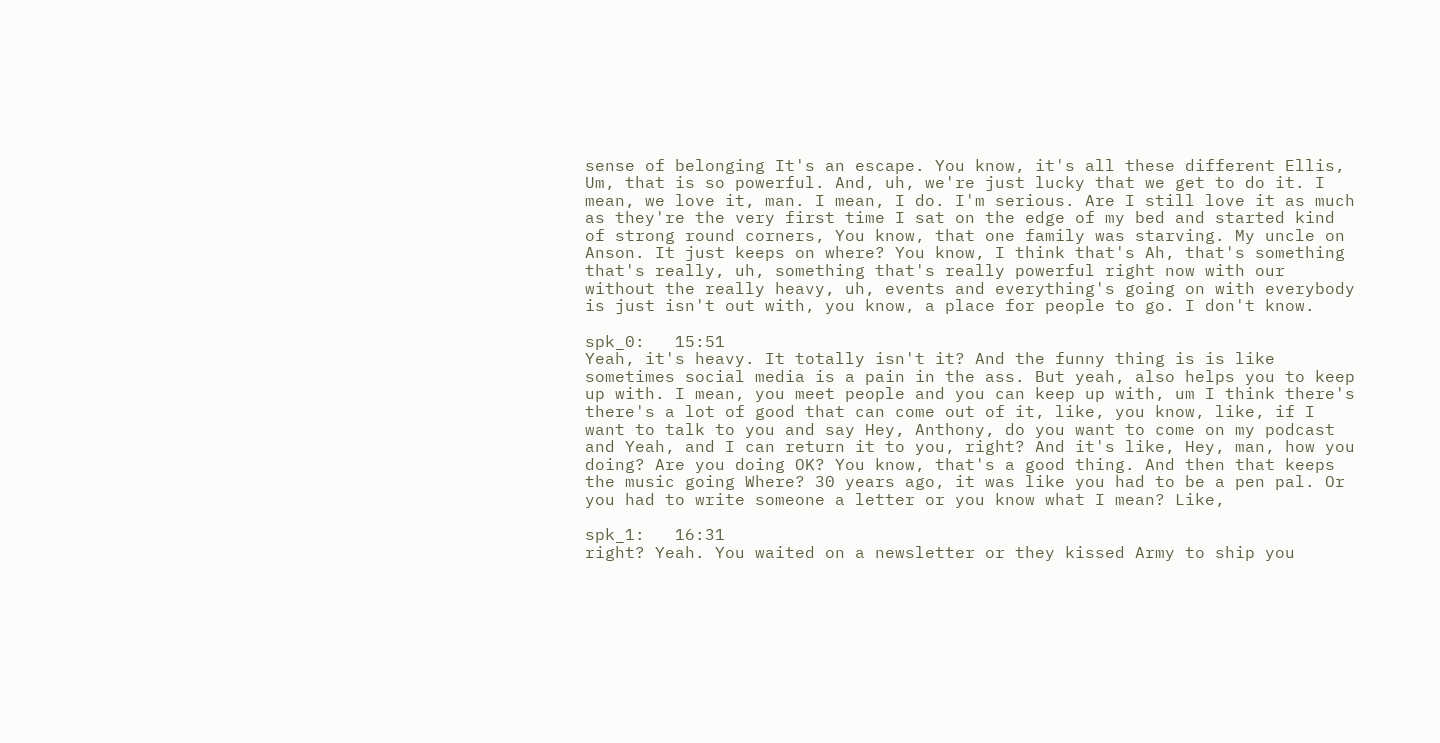sense of belonging It's an escape. You know, it's all these different Ellis, Um, that is so powerful. And, uh, we're just lucky that we get to do it. I mean, we love it, man. I mean, I do. I'm serious. Are I still love it as much as they're the very first time I sat on the edge of my bed and started kind of strong round corners, You know, that one family was starving. My uncle on Anson. It just keeps on where? You know, I think that's Ah, that's something that's really, uh, something that's really powerful right now with our without the really heavy, uh, events and everything's going on with everybody is just isn't out with, you know, a place for people to go. I don't know.

spk_0:   15:51
Yeah, it's heavy. It totally isn't it? And the funny thing is is like sometimes social media is a pain in the ass. But yeah, also helps you to keep up with. I mean, you meet people and you can keep up with, um I think there's there's a lot of good that can come out of it, like, you know, like, if I want to talk to you and say Hey, Anthony, do you want to come on my podcast and Yeah, and I can return it to you, right? And it's like, Hey, man, how you doing? Are you doing OK? You know, that's a good thing. And then that keeps the music going Where? 30 years ago, it was like you had to be a pen pal. Or you had to write someone a letter or you know what I mean? Like,

spk_1:   16:31
right? Yeah. You waited on a newsletter or they kissed Army to ship you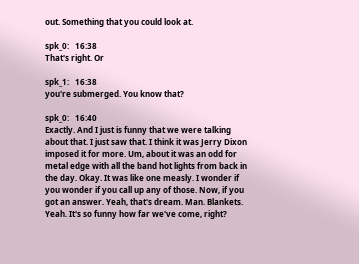out. Something that you could look at.

spk_0:   16:38
That's right. Or

spk_1:   16:38
you're submerged. You know that?

spk_0:   16:40
Exactly. And I just is funny that we were talking about that. I just saw that. I think it was Jerry Dixon imposed it for more. Um, about it was an odd for metal edge with all the band hot lights from back in the day. Okay. It was like one measly. I wonder if you wonder if you call up any of those. Now, if you got an answer. Yeah, that's dream. Man. Blankets. Yeah. It's so funny how far we've come, right?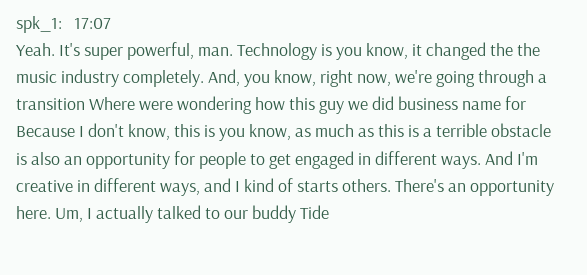spk_1:   17:07
Yeah. It's super powerful, man. Technology is you know, it changed the the music industry completely. And, you know, right now, we're going through a transition Where were wondering how this guy we did business name for Because I don't know, this is you know, as much as this is a terrible obstacle is also an opportunity for people to get engaged in different ways. And I'm creative in different ways, and I kind of starts others. There's an opportunity here. Um, I actually talked to our buddy Tide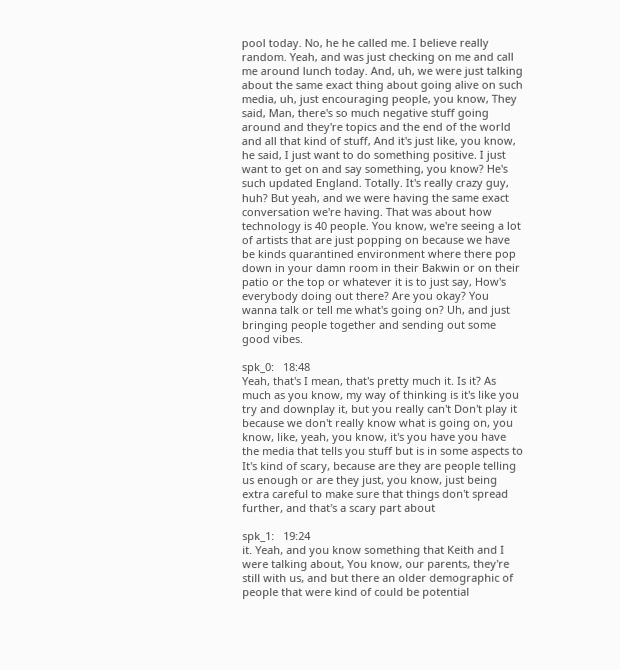pool today. No, he he called me. I believe really random. Yeah, and was just checking on me and call me around lunch today. And, uh, we were just talking about the same exact thing about going alive on such media, uh, just encouraging people, you know, They said, Man, there's so much negative stuff going around and they're topics and the end of the world and all that kind of stuff, And it's just like, you know, he said, I just want to do something positive. I just want to get on and say something, you know? He's such updated England. Totally. It's really crazy guy, huh? But yeah, and we were having the same exact conversation we're having. That was about how technology is 40 people. You know, we're seeing a lot of artists that are just popping on because we have be kinds quarantined environment where there pop down in your damn room in their Bakwin or on their patio or the top or whatever it is to just say, How's everybody doing out there? Are you okay? You wanna talk or tell me what's going on? Uh, and just bringing people together and sending out some good vibes.

spk_0:   18:48
Yeah, that's I mean, that's pretty much it. Is it? As much as you know, my way of thinking is it's like you try and downplay it, but you really can't Don't play it because we don't really know what is going on, you know, like, yeah, you know, it's you have you have the media that tells you stuff but is in some aspects to It's kind of scary, because are they are people telling us enough or are they just, you know, just being extra careful to make sure that things don't spread further, and that's a scary part about

spk_1:   19:24
it. Yeah, and you know something that Keith and I were talking about, You know, our parents, they're still with us, and but there an older demographic of people that were kind of could be potential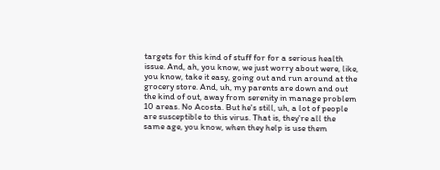targets for this kind of stuff for for a serious health issue. And, ah, you know, we just worry about were, like, you know, take it easy, going out and run around at the grocery store. And, uh, my parents are down and out the kind of out, away from serenity in manage problem 10 areas. No Acosta. But he's still, uh, a lot of people are susceptible to this virus. That is, they're all the same age, you know, when they help is use them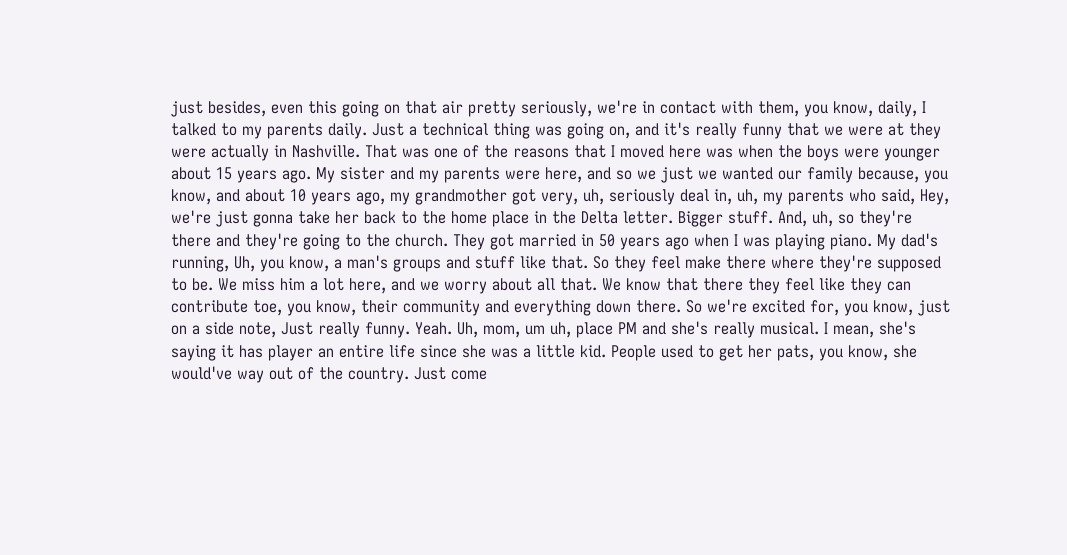just besides, even this going on that air pretty seriously, we're in contact with them, you know, daily, I talked to my parents daily. Just a technical thing was going on, and it's really funny that we were at they were actually in Nashville. That was one of the reasons that I moved here was when the boys were younger about 15 years ago. My sister and my parents were here, and so we just we wanted our family because, you know, and about 10 years ago, my grandmother got very, uh, seriously deal in, uh, my parents who said, Hey, we're just gonna take her back to the home place in the Delta letter. Bigger stuff. And, uh, so they're there and they're going to the church. They got married in 50 years ago when I was playing piano. My dad's running, Uh, you know, a man's groups and stuff like that. So they feel make there where they're supposed to be. We miss him a lot here, and we worry about all that. We know that there they feel like they can contribute toe, you know, their community and everything down there. So we're excited for, you know, just on a side note, Just really funny. Yeah. Uh, mom, um uh, place PM and she's really musical. I mean, she's saying it has player an entire life since she was a little kid. People used to get her pats, you know, she would've way out of the country. Just come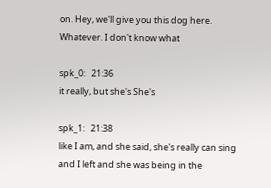on. Hey, we'll give you this dog here. Whatever. I don't know what

spk_0:   21:36
it really, but she's She's

spk_1:   21:38
like I am, and she said, she's really can sing and I left and she was being in the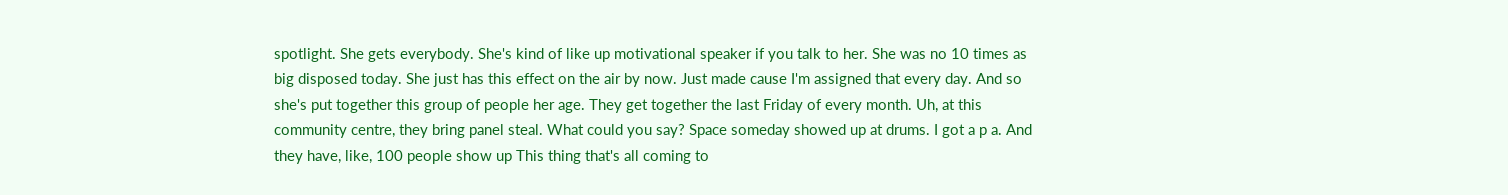spotlight. She gets everybody. She's kind of like up motivational speaker if you talk to her. She was no 10 times as big disposed today. She just has this effect on the air by now. Just made cause I'm assigned that every day. And so she's put together this group of people her age. They get together the last Friday of every month. Uh, at this community centre, they bring panel steal. What could you say? Space someday showed up at drums. I got a p a. And they have, like, 100 people show up This thing that's all coming to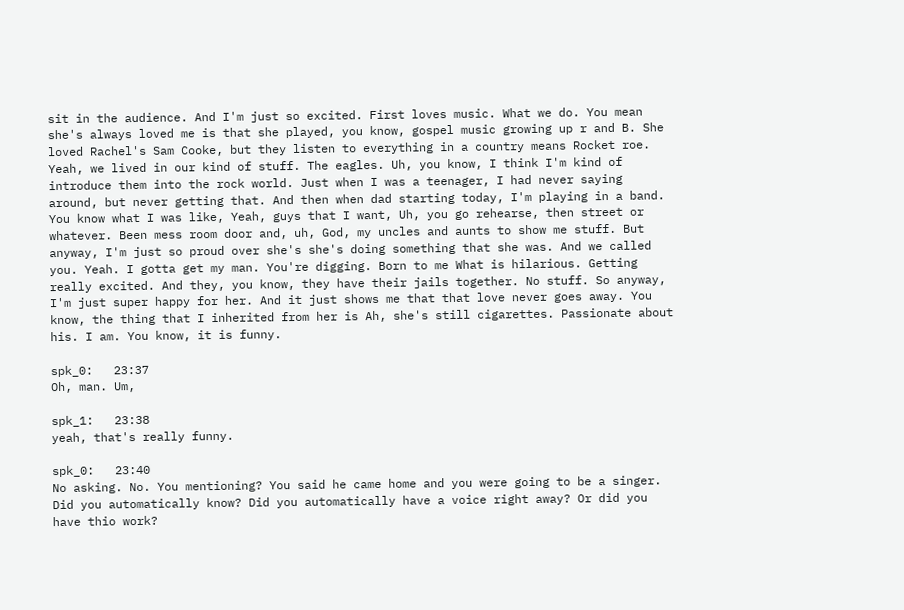sit in the audience. And I'm just so excited. First loves music. What we do. You mean she's always loved me is that she played, you know, gospel music growing up r and B. She loved Rachel's Sam Cooke, but they listen to everything in a country means Rocket roe. Yeah, we lived in our kind of stuff. The eagles. Uh, you know, I think I'm kind of introduce them into the rock world. Just when I was a teenager, I had never saying around, but never getting that. And then when dad starting today, I'm playing in a band. You know what I was like, Yeah, guys that I want, Uh, you go rehearse, then street or whatever. Been mess room door and, uh, God, my uncles and aunts to show me stuff. But anyway, I'm just so proud over she's she's doing something that she was. And we called you. Yeah. I gotta get my man. You're digging. Born to me What is hilarious. Getting really excited. And they, you know, they have their jails together. No stuff. So anyway, I'm just super happy for her. And it just shows me that that love never goes away. You know, the thing that I inherited from her is Ah, she's still cigarettes. Passionate about his. I am. You know, it is funny.

spk_0:   23:37
Oh, man. Um,

spk_1:   23:38
yeah, that's really funny.

spk_0:   23:40
No asking. No. You mentioning? You said he came home and you were going to be a singer. Did you automatically know? Did you automatically have a voice right away? Or did you have thio work?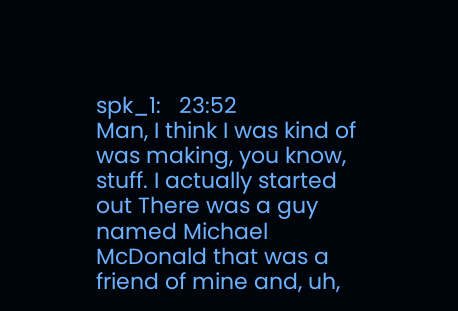spk_1:   23:52
Man, I think I was kind of was making, you know, stuff. I actually started out There was a guy named Michael McDonald that was a friend of mine and, uh,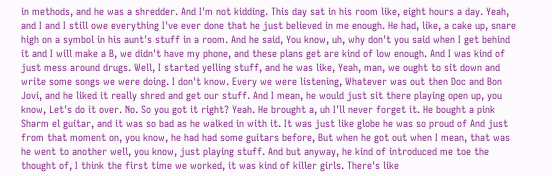in methods, and he was a shredder. And I'm not kidding. This day sat in his room like, eight hours a day. Yeah, and I and I still owe everything I've ever done that he just believed in me enough. He had, like, a cake up, snare high on a symbol in his aunt's stuff in a room. And he said, You know, uh, why don't you said when I get behind it and I will make a B, we didn't have my phone, and these plans get are kind of low enough. And I was kind of just mess around drugs. Well, I started yelling stuff, and he was like, Yeah, man, we ought to sit down and write some songs we were doing. I don't know. Every we were listening, Whatever was out then Doc and Bon Jovi, and he liked it really shred and get our stuff. And I mean, he would just sit there playing open up, you know, Let's do it over. No. So you got it right? Yeah. He brought a, uh I'll never forget it. He bought a pink Sharm el guitar, and it was so bad as he walked in with it. It was just like globe he was so proud of And just from that moment on, you know, he had had some guitars before, But when he got out when I mean, that was he went to another well, you know, just playing stuff. And but anyway, he kind of introduced me toe the thought of, I think the first time we worked, it was kind of killer girls. There's like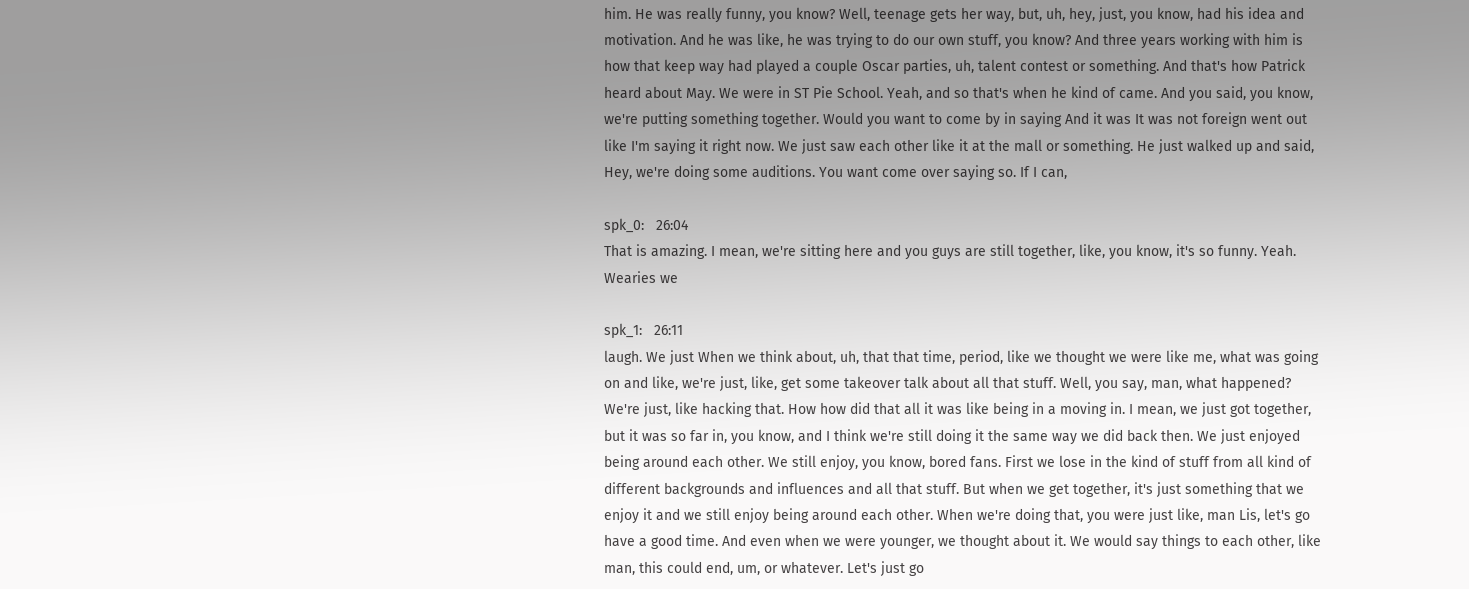him. He was really funny, you know? Well, teenage gets her way, but, uh, hey, just, you know, had his idea and motivation. And he was like, he was trying to do our own stuff, you know? And three years working with him is how that keep way had played a couple Oscar parties, uh, talent contest or something. And that's how Patrick heard about May. We were in ST Pie School. Yeah, and so that's when he kind of came. And you said, you know, we're putting something together. Would you want to come by in saying And it was It was not foreign went out like I'm saying it right now. We just saw each other like it at the mall or something. He just walked up and said, Hey, we're doing some auditions. You want come over saying so. If I can,

spk_0:   26:04
That is amazing. I mean, we're sitting here and you guys are still together, like, you know, it's so funny. Yeah. Wearies we

spk_1:   26:11
laugh. We just When we think about, uh, that that time, period, like we thought we were like me, what was going on and like, we're just, like, get some takeover talk about all that stuff. Well, you say, man, what happened? We're just, like hacking that. How how did that all it was like being in a moving in. I mean, we just got together, but it was so far in, you know, and I think we're still doing it the same way we did back then. We just enjoyed being around each other. We still enjoy, you know, bored fans. First we lose in the kind of stuff from all kind of different backgrounds and influences and all that stuff. But when we get together, it's just something that we enjoy it and we still enjoy being around each other. When we're doing that, you were just like, man Lis, let's go have a good time. And even when we were younger, we thought about it. We would say things to each other, like man, this could end, um, or whatever. Let's just go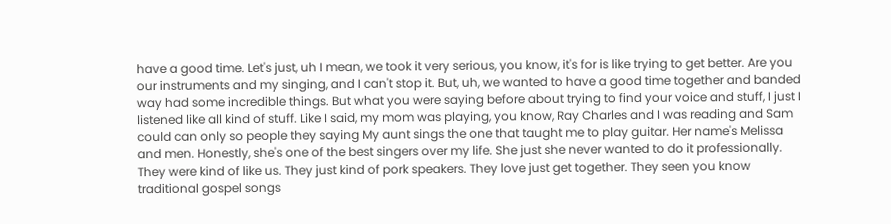have a good time. Let's just, uh I mean, we took it very serious, you know, it's for is like trying to get better. Are you our instruments and my singing, and I can't stop it. But, uh, we wanted to have a good time together and banded way had some incredible things. But what you were saying before about trying to find your voice and stuff, I just I listened like all kind of stuff. Like I said, my mom was playing, you know, Ray Charles and I was reading and Sam could can only so people they saying My aunt sings the one that taught me to play guitar. Her name's Melissa and men. Honestly, she's one of the best singers over my life. She just she never wanted to do it professionally. They were kind of like us. They just kind of pork speakers. They love just get together. They seen you know traditional gospel songs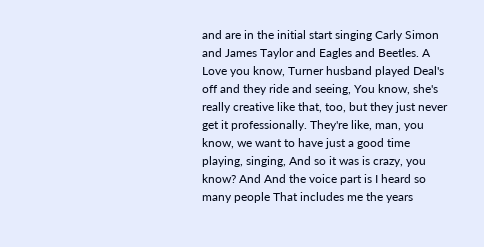and are in the initial start singing Carly Simon and James Taylor and Eagles and Beetles. A Love you know, Turner husband played Deal's off and they ride and seeing, You know, she's really creative like that, too, but they just never get it professionally. They're like, man, you know, we want to have just a good time playing, singing, And so it was is crazy, you know? And And the voice part is I heard so many people That includes me the years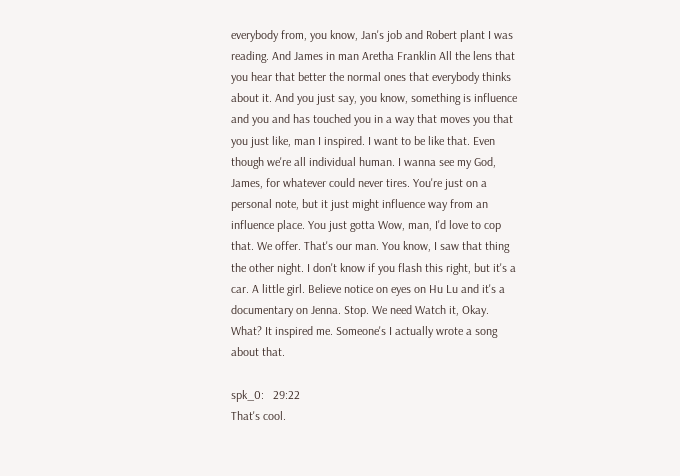everybody from, you know, Jan's job and Robert plant I was reading. And James in man Aretha Franklin All the lens that you hear that better the normal ones that everybody thinks about it. And you just say, you know, something is influence and you and has touched you in a way that moves you that you just like, man I inspired. I want to be like that. Even though we're all individual human. I wanna see my God, James, for whatever could never tires. You're just on a personal note, but it just might influence way from an influence place. You just gotta Wow, man, I'd love to cop that. We offer. That's our man. You know, I saw that thing the other night. I don't know if you flash this right, but it's a car. A little girl. Believe notice on eyes on Hu Lu and it's a documentary on Jenna. Stop. We need Watch it, Okay. What? It inspired me. Someone's I actually wrote a song about that.

spk_0:   29:22
That's cool.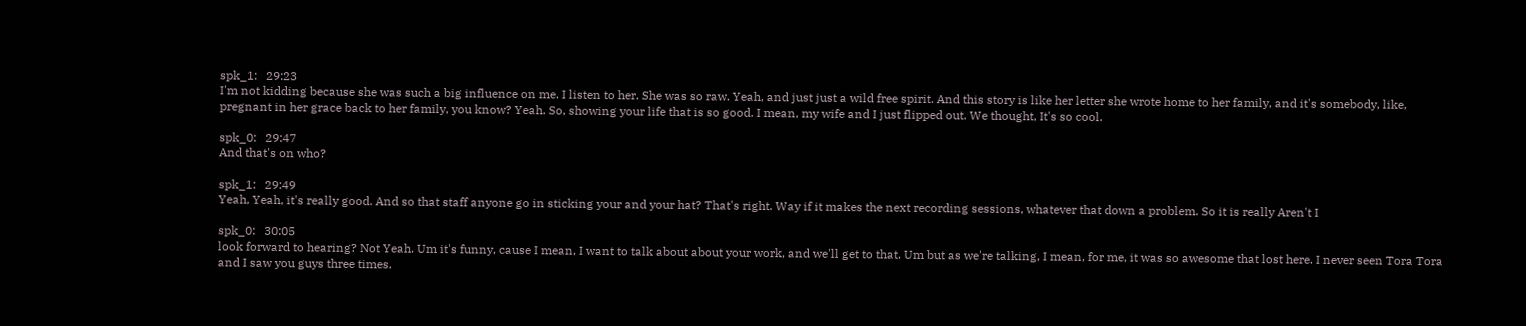spk_1:   29:23
I'm not kidding because she was such a big influence on me. I listen to her. She was so raw. Yeah, and just just a wild free spirit. And this story is like her letter she wrote home to her family, and it's somebody, like, pregnant in her grace back to her family, you know? Yeah. So, showing your life that is so good. I mean, my wife and I just flipped out. We thought, It's so cool.

spk_0:   29:47
And that's on who?

spk_1:   29:49
Yeah, Yeah, it's really good. And so that staff anyone go in sticking your and your hat? That's right. Way if it makes the next recording sessions, whatever that down a problem. So it is really Aren't I

spk_0:   30:05
look forward to hearing? Not Yeah. Um it's funny, cause I mean, I want to talk about about your work, and we'll get to that. Um but as we're talking, I mean, for me, it was so awesome that lost here. I never seen Tora Tora and I saw you guys three times.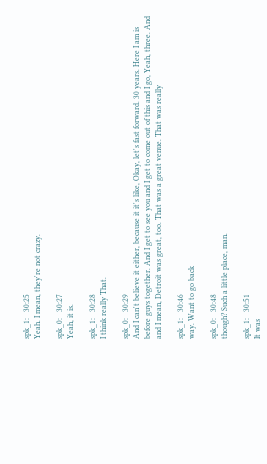spk_1:   30:25
Yeah. I mean, they're not crazy.

spk_0:   30:27
Yeah, it is.

spk_1:   30:28
I think really That.

spk_0:   30:29
And I can't believe it either, because it it's like, Okay, let's fast forward. 30 years. Here I am is before guys together. And I get to see you and I get to come out of this and I go, Yeah, three. And and I mean, Detroit was great, too. That was a great venue. That was really

spk_1:   30:46
way. Want to go back

spk_0:   30:48
though? Such a little place, man.

spk_1:   30:51
It was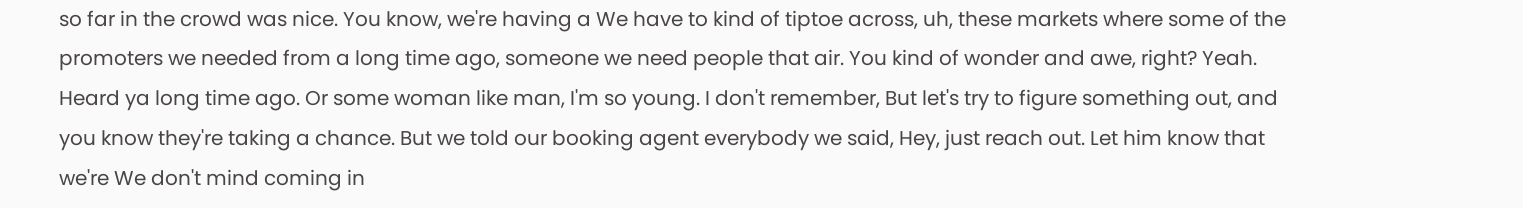so far in the crowd was nice. You know, we're having a We have to kind of tiptoe across, uh, these markets where some of the promoters we needed from a long time ago, someone we need people that air. You kind of wonder and awe, right? Yeah. Heard ya long time ago. Or some woman like man, I'm so young. I don't remember, But let's try to figure something out, and you know they're taking a chance. But we told our booking agent everybody we said, Hey, just reach out. Let him know that we're We don't mind coming in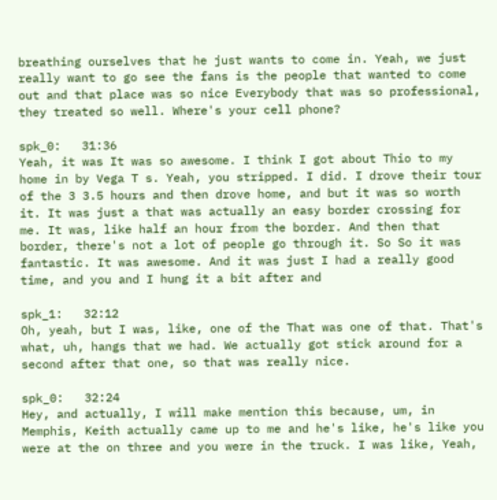breathing ourselves that he just wants to come in. Yeah, we just really want to go see the fans is the people that wanted to come out and that place was so nice Everybody that was so professional, they treated so well. Where's your cell phone?

spk_0:   31:36
Yeah, it was It was so awesome. I think I got about Thio to my home in by Vega T s. Yeah, you stripped. I did. I drove their tour of the 3 3.5 hours and then drove home, and but it was so worth it. It was just a that was actually an easy border crossing for me. It was, like half an hour from the border. And then that border, there's not a lot of people go through it. So So it was fantastic. It was awesome. And it was just I had a really good time, and you and I hung it a bit after and

spk_1:   32:12
Oh, yeah, but I was, like, one of the That was one of that. That's what, uh, hangs that we had. We actually got stick around for a second after that one, so that was really nice.

spk_0:   32:24
Hey, and actually, I will make mention this because, um, in Memphis, Keith actually came up to me and he's like, he's like you were at the on three and you were in the truck. I was like, Yeah,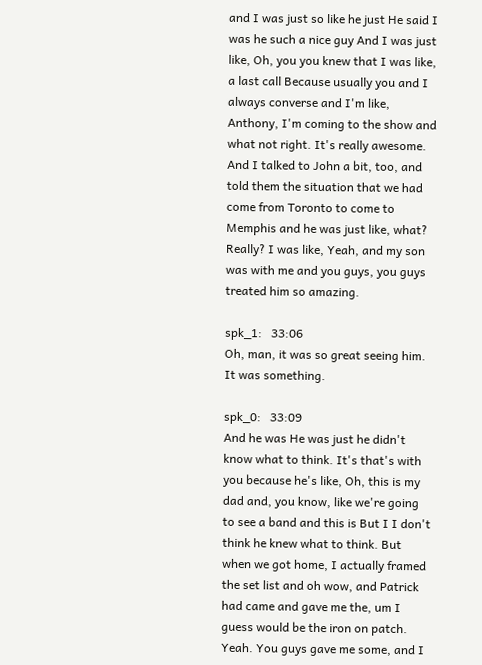and I was just so like he just He said I was he such a nice guy And I was just like, Oh, you you knew that I was like, a last call Because usually you and I always converse and I'm like, Anthony, I'm coming to the show and what not right. It's really awesome. And I talked to John a bit, too, and told them the situation that we had come from Toronto to come to Memphis and he was just like, what? Really? I was like, Yeah, and my son was with me and you guys, you guys treated him so amazing.

spk_1:   33:06
Oh, man, it was so great seeing him. It was something.

spk_0:   33:09
And he was He was just he didn't know what to think. It's that's with you because he's like, Oh, this is my dad and, you know, like we're going to see a band and this is But I I don't think he knew what to think. But when we got home, I actually framed the set list and oh wow, and Patrick had came and gave me the, um I guess would be the iron on patch. Yeah. You guys gave me some, and I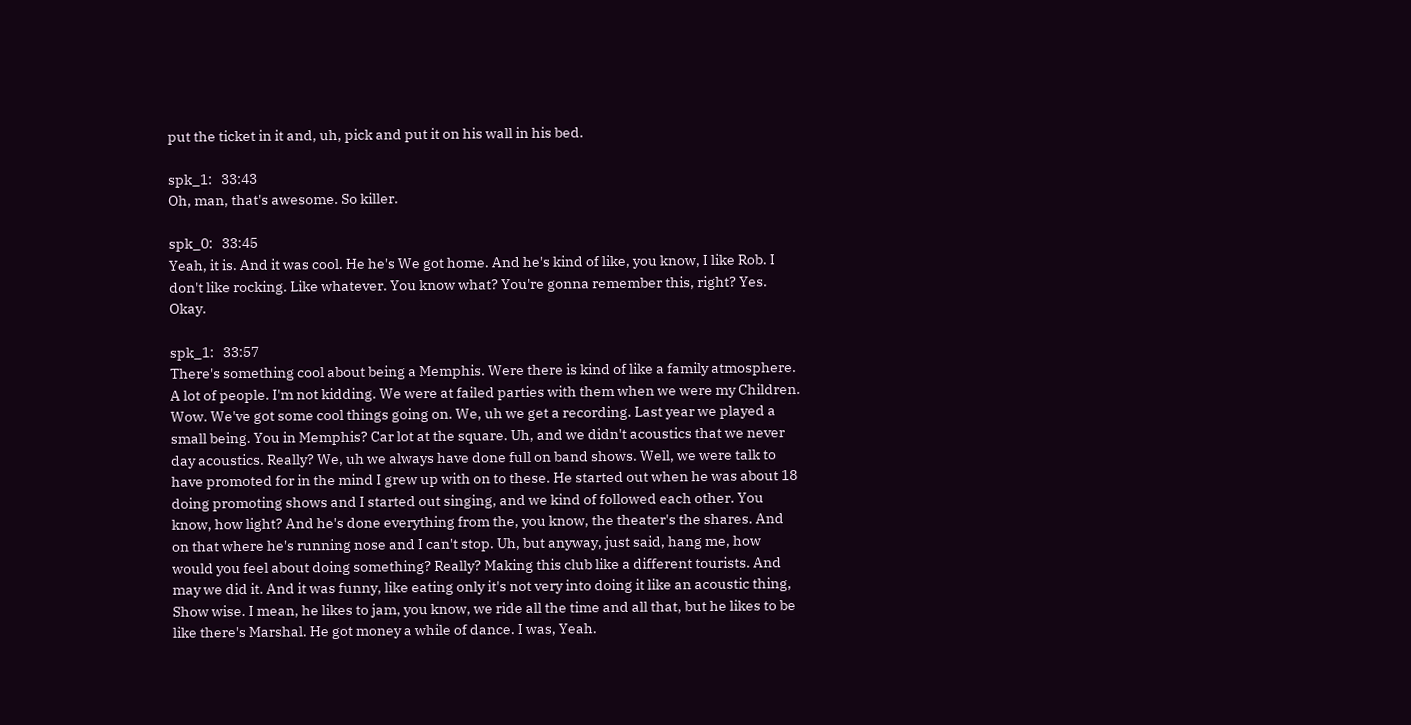put the ticket in it and, uh, pick and put it on his wall in his bed.

spk_1:   33:43
Oh, man, that's awesome. So killer.

spk_0:   33:45
Yeah, it is. And it was cool. He he's We got home. And he's kind of like, you know, I like Rob. I don't like rocking. Like whatever. You know what? You're gonna remember this, right? Yes. Okay.

spk_1:   33:57
There's something cool about being a Memphis. Were there is kind of like a family atmosphere. A lot of people. I'm not kidding. We were at failed parties with them when we were my Children. Wow. We've got some cool things going on. We, uh we get a recording. Last year we played a small being. You in Memphis? Car lot at the square. Uh, and we didn't acoustics that we never day acoustics. Really? We, uh we always have done full on band shows. Well, we were talk to have promoted for in the mind I grew up with on to these. He started out when he was about 18 doing promoting shows and I started out singing, and we kind of followed each other. You know, how light? And he's done everything from the, you know, the theater's the shares. And on that where he's running nose and I can't stop. Uh, but anyway, just said, hang me, how would you feel about doing something? Really? Making this club like a different tourists. And may we did it. And it was funny, like eating only it's not very into doing it like an acoustic thing, Show wise. I mean, he likes to jam, you know, we ride all the time and all that, but he likes to be like there's Marshal. He got money a while of dance. I was, Yeah.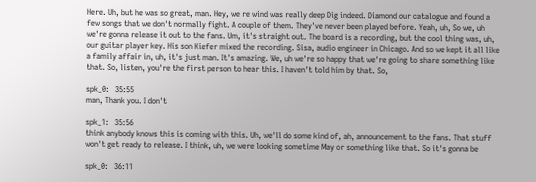Here. Uh, but he was so great, man. Hey, we re wind was really deep Dig indeed. Diamond our catalogue and found a few songs that we don't normally fight. A couple of them. They've never been played before. Yeah, uh, So we, uh we're gonna release it out to the fans. Um, it's straight out. The board is a recording, but the cool thing was, uh, our guitar player key. His son Kiefer mixed the recording. Sisa, audio engineer in Chicago. And so we kept it all like a family affair in, uh, it's just man. It's amazing. We, uh we're so happy that we're going to share something like that. So, listen, you're the first person to hear this. I haven't told him by that. So,

spk_0:   35:55
man, Thank you. I don't

spk_1:   35:56
think anybody knows this is coming with this. Uh, we'll do some kind of, ah, announcement to the fans. That stuff won't get ready to release. I think, uh, we were looking sometime May or something like that. So it's gonna be

spk_0:   36:11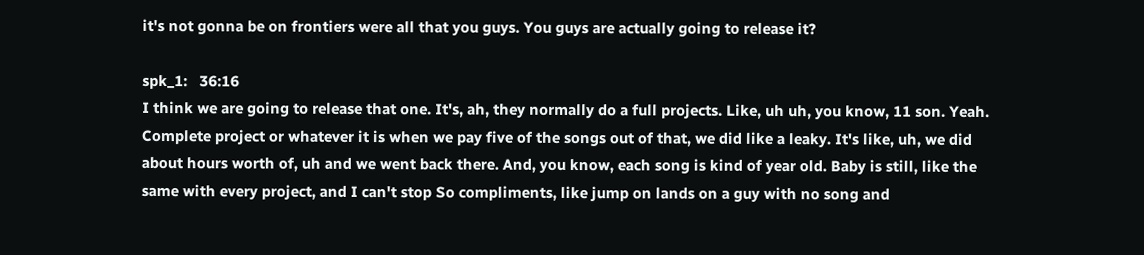it's not gonna be on frontiers were all that you guys. You guys are actually going to release it?

spk_1:   36:16
I think we are going to release that one. It's, ah, they normally do a full projects. Like, uh uh, you know, 11 son. Yeah. Complete project or whatever it is when we pay five of the songs out of that, we did like a leaky. It's like, uh, we did about hours worth of, uh and we went back there. And, you know, each song is kind of year old. Baby is still, like the same with every project, and I can't stop So compliments, like jump on lands on a guy with no song and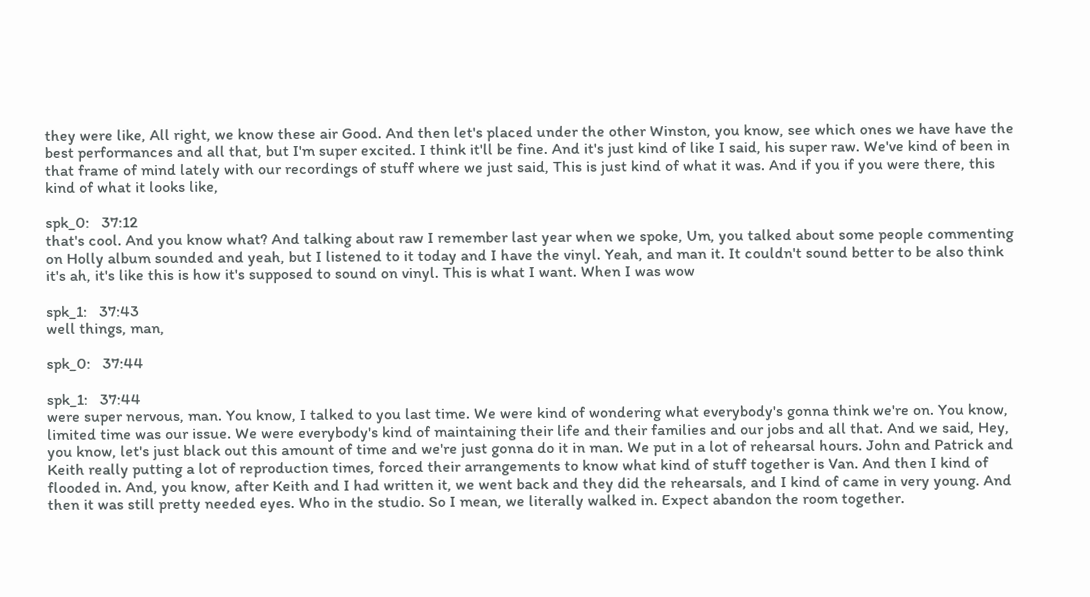they were like, All right, we know these air Good. And then let's placed under the other Winston, you know, see which ones we have have the best performances and all that, but I'm super excited. I think it'll be fine. And it's just kind of like I said, his super raw. We've kind of been in that frame of mind lately with our recordings of stuff where we just said, This is just kind of what it was. And if you if you were there, this kind of what it looks like,

spk_0:   37:12
that's cool. And you know what? And talking about raw I remember last year when we spoke, Um, you talked about some people commenting on Holly album sounded and yeah, but I listened to it today and I have the vinyl. Yeah, and man it. It couldn't sound better to be also think it's ah, it's like this is how it's supposed to sound on vinyl. This is what I want. When I was wow

spk_1:   37:43
well things, man,

spk_0:   37:44

spk_1:   37:44
were super nervous, man. You know, I talked to you last time. We were kind of wondering what everybody's gonna think we're on. You know, limited time was our issue. We were everybody's kind of maintaining their life and their families and our jobs and all that. And we said, Hey, you know, let's just black out this amount of time and we're just gonna do it in man. We put in a lot of rehearsal hours. John and Patrick and Keith really putting a lot of reproduction times, forced their arrangements to know what kind of stuff together is Van. And then I kind of flooded in. And, you know, after Keith and I had written it, we went back and they did the rehearsals, and I kind of came in very young. And then it was still pretty needed eyes. Who in the studio. So I mean, we literally walked in. Expect abandon the room together.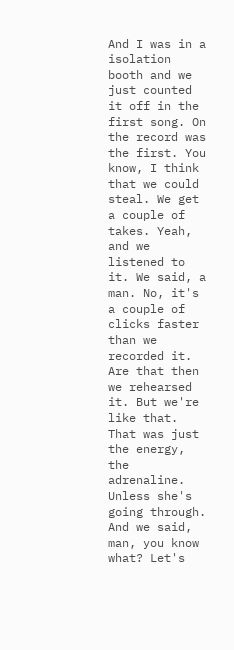And I was in a isolation booth and we just counted it off in the first song. On the record was the first. You know, I think that we could steal. We get a couple of takes. Yeah, and we listened to it. We said, a man. No, it's a couple of clicks faster than we recorded it. Are that then we rehearsed it. But we're like that. That was just the energy, the adrenaline. Unless she's going through. And we said, man, you know what? Let's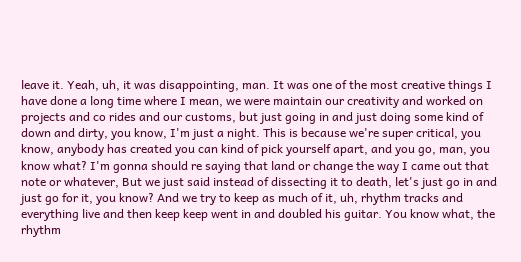leave it. Yeah, uh, it was disappointing, man. It was one of the most creative things I have done a long time where I mean, we were maintain our creativity and worked on projects and co rides and our customs, but just going in and just doing some kind of down and dirty, you know, I'm just a night. This is because we're super critical, you know, anybody has created you can kind of pick yourself apart, and you go, man, you know what? I'm gonna should re saying that land or change the way I came out that note or whatever, But we just said instead of dissecting it to death, let's just go in and just go for it, you know? And we try to keep as much of it, uh, rhythm tracks and everything live and then keep keep went in and doubled his guitar. You know what, the rhythm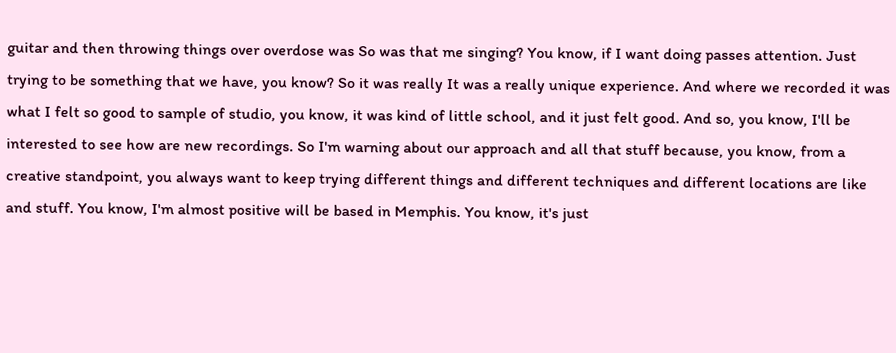guitar and then throwing things over overdose was So was that me singing? You know, if I want doing passes attention. Just trying to be something that we have, you know? So it was really It was a really unique experience. And where we recorded it was what I felt so good to sample of studio, you know, it was kind of little school, and it just felt good. And so, you know, I'll be interested to see how are new recordings. So I'm warning about our approach and all that stuff because, you know, from a creative standpoint, you always want to keep trying different things and different techniques and different locations are like and stuff. You know, I'm almost positive will be based in Memphis. You know, it's just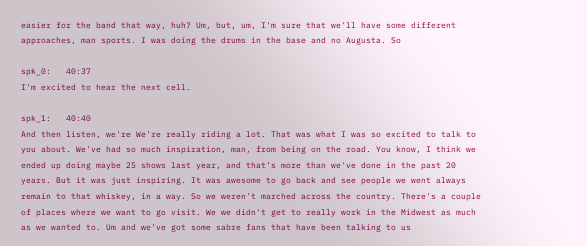easier for the band that way, huh? Um, but, um, I'm sure that we'll have some different approaches, man sports. I was doing the drums in the base and no Augusta. So

spk_0:   40:37
I'm excited to hear the next cell.

spk_1:   40:40
And then listen, we're We're really riding a lot. That was what I was so excited to talk to you about. We've had so much inspiration, man, from being on the road. You know, I think we ended up doing maybe 25 shows last year, and that's more than we've done in the past 20 years. But it was just inspiring. It was awesome to go back and see people we went always remain to that whiskey, in a way. So we weren't marched across the country. There's a couple of places where we want to go visit. We we didn't get to really work in the Midwest as much as we wanted to. Um and we've got some sabre fans that have been talking to us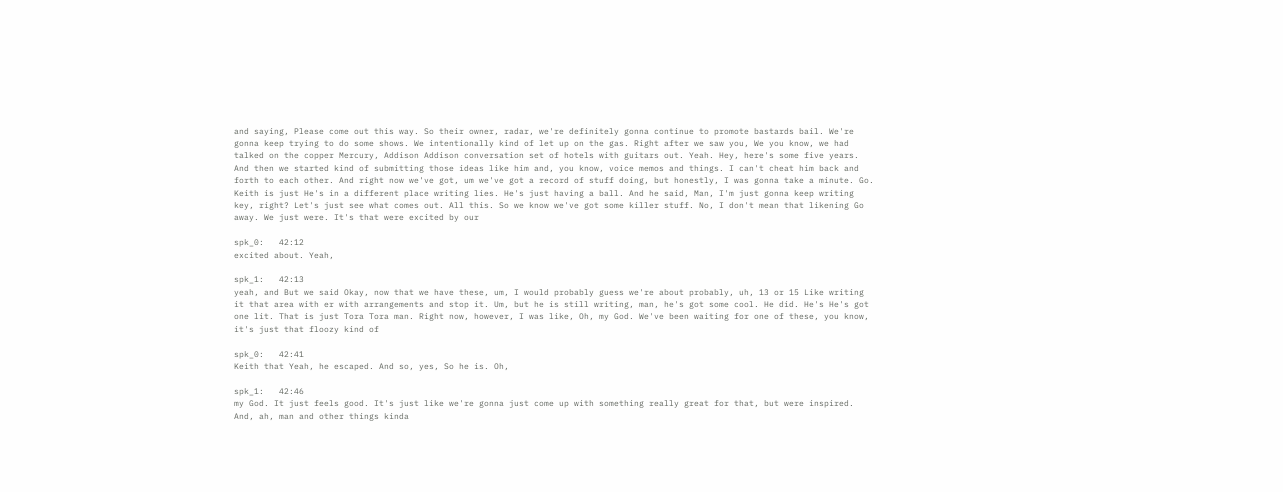and saying, Please come out this way. So their owner, radar, we're definitely gonna continue to promote bastards bail. We're gonna keep trying to do some shows. We intentionally kind of let up on the gas. Right after we saw you, We you know, we had talked on the copper Mercury, Addison Addison conversation set of hotels with guitars out. Yeah. Hey, here's some five years. And then we started kind of submitting those ideas like him and, you know, voice memos and things. I can't cheat him back and forth to each other. And right now we've got, um we've got a record of stuff doing, but honestly, I was gonna take a minute. Go. Keith is just He's in a different place writing lies. He's just having a ball. And he said, Man, I'm just gonna keep writing key, right? Let's just see what comes out. All this. So we know we've got some killer stuff. No, I don't mean that likening Go away. We just were. It's that were excited by our

spk_0:   42:12
excited about. Yeah,

spk_1:   42:13
yeah, and But we said Okay, now that we have these, um, I would probably guess we're about probably, uh, 13 or 15 Like writing it that area with er with arrangements and stop it. Um, but he is still writing, man, he's got some cool. He did. He's He's got one lit. That is just Tora Tora man. Right now, however, I was like, Oh, my God. We've been waiting for one of these, you know, it's just that floozy kind of

spk_0:   42:41
Keith that Yeah, he escaped. And so, yes, So he is. Oh,

spk_1:   42:46
my God. It just feels good. It's just like we're gonna just come up with something really great for that, but were inspired. And, ah, man and other things kinda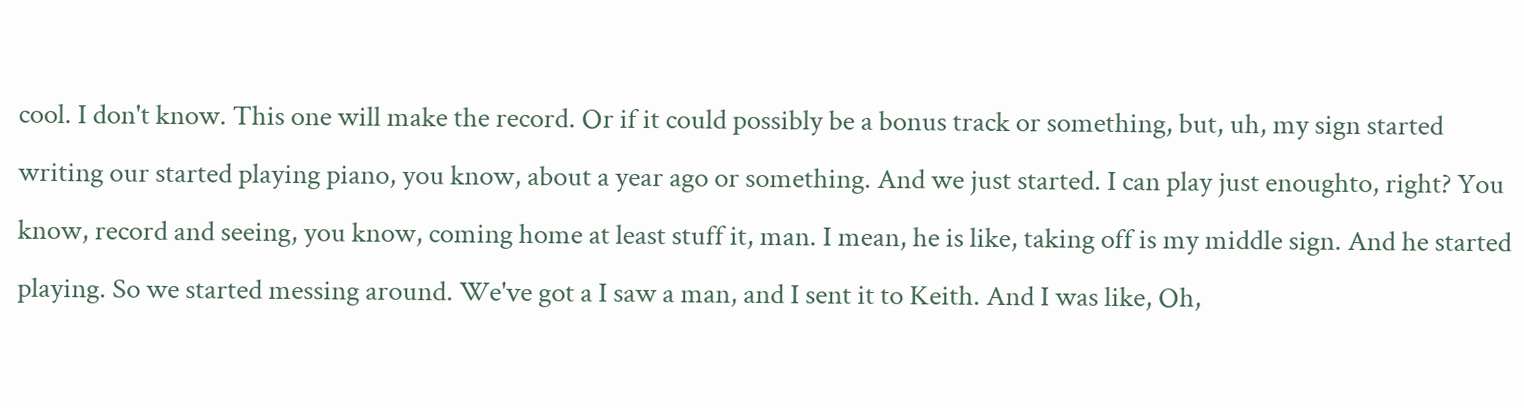cool. I don't know. This one will make the record. Or if it could possibly be a bonus track or something, but, uh, my sign started writing our started playing piano, you know, about a year ago or something. And we just started. I can play just enoughto, right? You know, record and seeing, you know, coming home at least stuff it, man. I mean, he is like, taking off is my middle sign. And he started playing. So we started messing around. We've got a I saw a man, and I sent it to Keith. And I was like, Oh,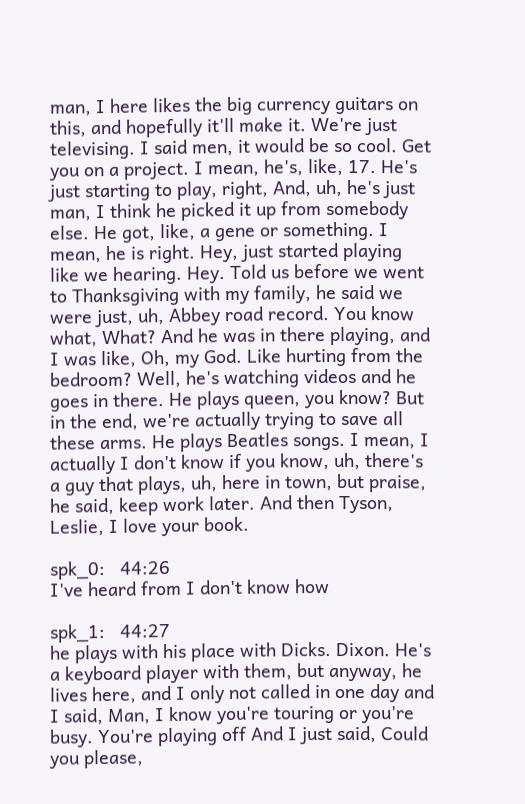man, I here likes the big currency guitars on this, and hopefully it'll make it. We're just televising. I said men, it would be so cool. Get you on a project. I mean, he's, like, 17. He's just starting to play, right, And, uh, he's just man, I think he picked it up from somebody else. He got, like, a gene or something. I mean, he is right. Hey, just started playing like we hearing. Hey. Told us before we went to Thanksgiving with my family, he said we were just, uh, Abbey road record. You know what, What? And he was in there playing, and I was like, Oh, my God. Like hurting from the bedroom? Well, he's watching videos and he goes in there. He plays queen, you know? But in the end, we're actually trying to save all these arms. He plays Beatles songs. I mean, I actually I don't know if you know, uh, there's a guy that plays, uh, here in town, but praise, he said, keep work later. And then Tyson, Leslie, I love your book.

spk_0:   44:26
I've heard from I don't know how

spk_1:   44:27
he plays with his place with Dicks. Dixon. He's a keyboard player with them, but anyway, he lives here, and I only not called in one day and I said, Man, I know you're touring or you're busy. You're playing off And I just said, Could you please,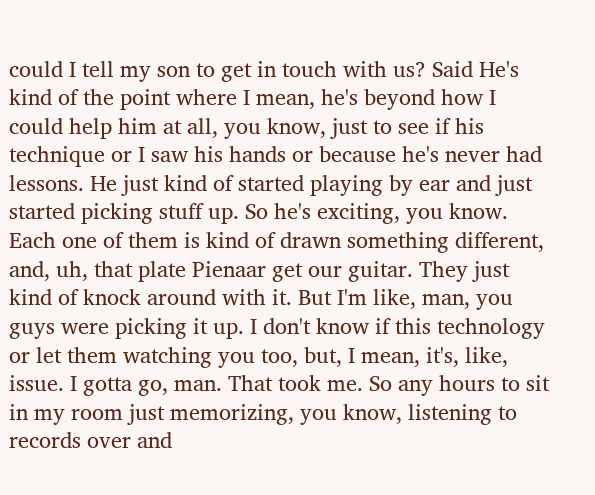could I tell my son to get in touch with us? Said He's kind of the point where I mean, he's beyond how I could help him at all, you know, just to see if his technique or I saw his hands or because he's never had lessons. He just kind of started playing by ear and just started picking stuff up. So he's exciting, you know. Each one of them is kind of drawn something different, and, uh, that plate Pienaar get our guitar. They just kind of knock around with it. But I'm like, man, you guys were picking it up. I don't know if this technology or let them watching you too, but, I mean, it's, like, issue. I gotta go, man. That took me. So any hours to sit in my room just memorizing, you know, listening to records over and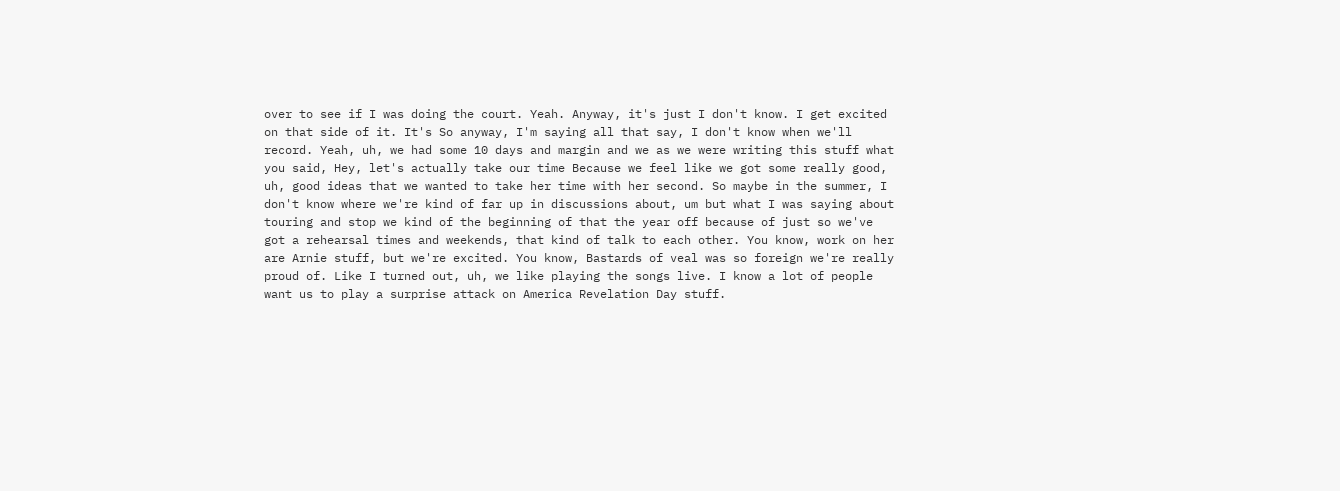over to see if I was doing the court. Yeah. Anyway, it's just I don't know. I get excited on that side of it. It's So anyway, I'm saying all that say, I don't know when we'll record. Yeah, uh, we had some 10 days and margin and we as we were writing this stuff what you said, Hey, let's actually take our time Because we feel like we got some really good, uh, good ideas that we wanted to take her time with her second. So maybe in the summer, I don't know where we're kind of far up in discussions about, um but what I was saying about touring and stop we kind of the beginning of that the year off because of just so we've got a rehearsal times and weekends, that kind of talk to each other. You know, work on her are Arnie stuff, but we're excited. You know, Bastards of veal was so foreign we're really proud of. Like I turned out, uh, we like playing the songs live. I know a lot of people want us to play a surprise attack on America Revelation Day stuff.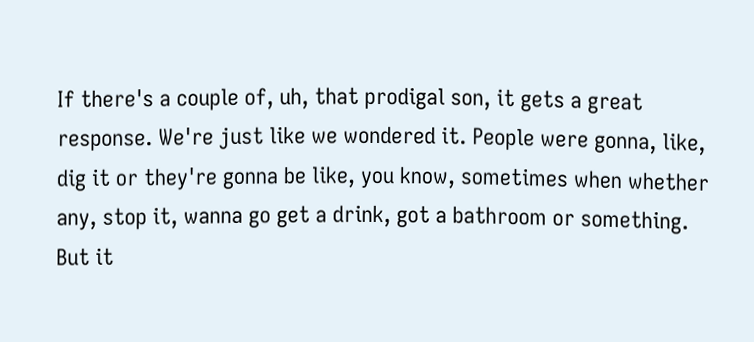If there's a couple of, uh, that prodigal son, it gets a great response. We're just like we wondered it. People were gonna, like, dig it or they're gonna be like, you know, sometimes when whether any, stop it, wanna go get a drink, got a bathroom or something. But it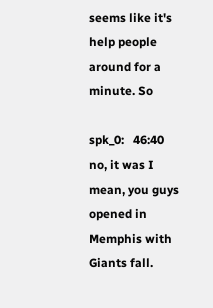seems like it's help people around for a minute. So

spk_0:   46:40
no, it was I mean, you guys opened in Memphis with Giants fall.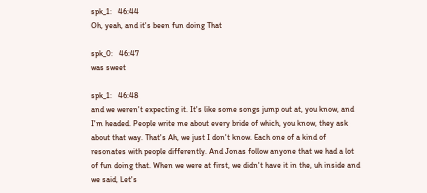spk_1:   46:44
Oh, yeah, and it's been fun doing That

spk_0:   46:47
was sweet

spk_1:   46:48
and we weren't expecting it. It's like some songs jump out at, you know, and I'm headed. People write me about every bride of which, you know, they ask about that way. That's Ah, we just I don't know. Each one of a kind of resonates with people differently. And Jonas follow anyone that we had a lot of fun doing that. When we were at first, we didn't have it in the, uh inside and we said, Let's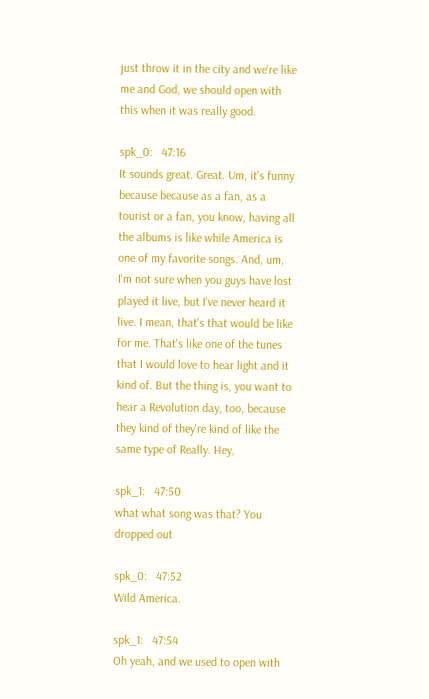just throw it in the city and we're like me and God, we should open with this when it was really good.

spk_0:   47:16
It sounds great. Great. Um, it's funny because because as a fan, as a tourist or a fan, you know, having all the albums is like while America is one of my favorite songs. And, um, I'm not sure when you guys have lost played it live, but I've never heard it live. I mean, that's that would be like for me. That's like one of the tunes that I would love to hear light and it kind of. But the thing is, you want to hear a Revolution day, too, because they kind of they're kind of like the same type of Really. Hey,

spk_1:   47:50
what what song was that? You dropped out

spk_0:   47:52
Wild America.

spk_1:   47:54
Oh yeah, and we used to open with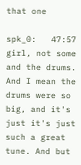that one

spk_0:   47:57
girl, not some and the drums. And I mean the drums were so big, and it's just it's just such a great tune. And but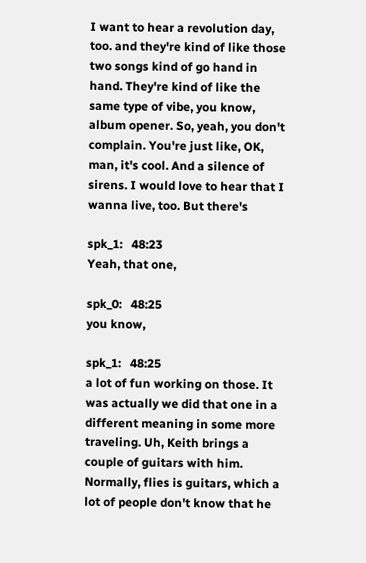I want to hear a revolution day, too. and they're kind of like those two songs kind of go hand in hand. They're kind of like the same type of vibe, you know, album opener. So, yeah, you don't complain. You're just like, OK, man, it's cool. And a silence of sirens. I would love to hear that I wanna live, too. But there's

spk_1:   48:23
Yeah, that one,

spk_0:   48:25
you know,

spk_1:   48:25
a lot of fun working on those. It was actually we did that one in a different meaning in some more traveling. Uh, Keith brings a couple of guitars with him. Normally, flies is guitars, which a lot of people don't know that he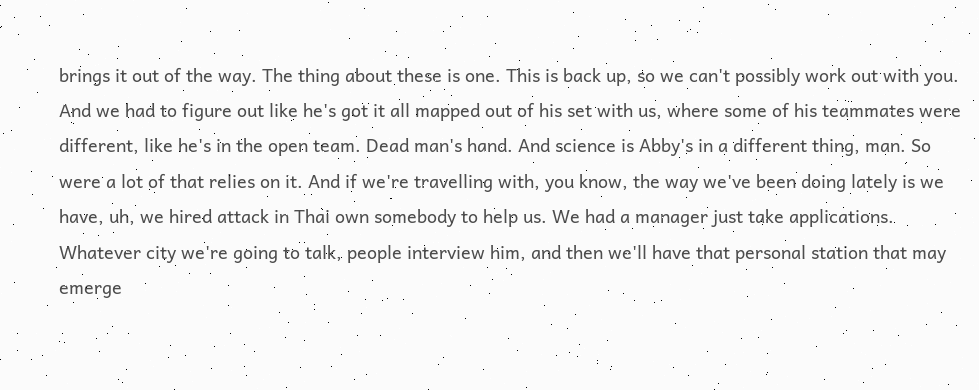brings it out of the way. The thing about these is one. This is back up, so we can't possibly work out with you. And we had to figure out like he's got it all mapped out of his set with us, where some of his teammates were different, like he's in the open team. Dead man's hand. And science is Abby's in a different thing, man. So were a lot of that relies on it. And if we're travelling with, you know, the way we've been doing lately is we have, uh, we hired attack in Thai own somebody to help us. We had a manager just take applications. Whatever city we're going to talk, people interview him, and then we'll have that personal station that may emerge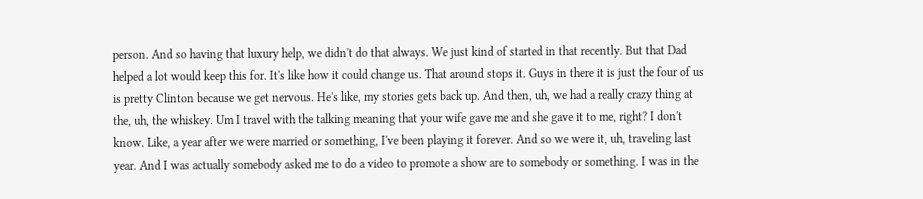person. And so having that luxury help, we didn't do that always. We just kind of started in that recently. But that Dad helped a lot would keep this for. It's like how it could change us. That around stops it. Guys in there it is just the four of us is pretty Clinton because we get nervous. He's like, my stories gets back up. And then, uh, we had a really crazy thing at the, uh, the whiskey. Um I travel with the talking meaning that your wife gave me and she gave it to me, right? I don't know. Like, a year after we were married or something, I've been playing it forever. And so we were it, uh, traveling last year. And I was actually somebody asked me to do a video to promote a show are to somebody or something. I was in the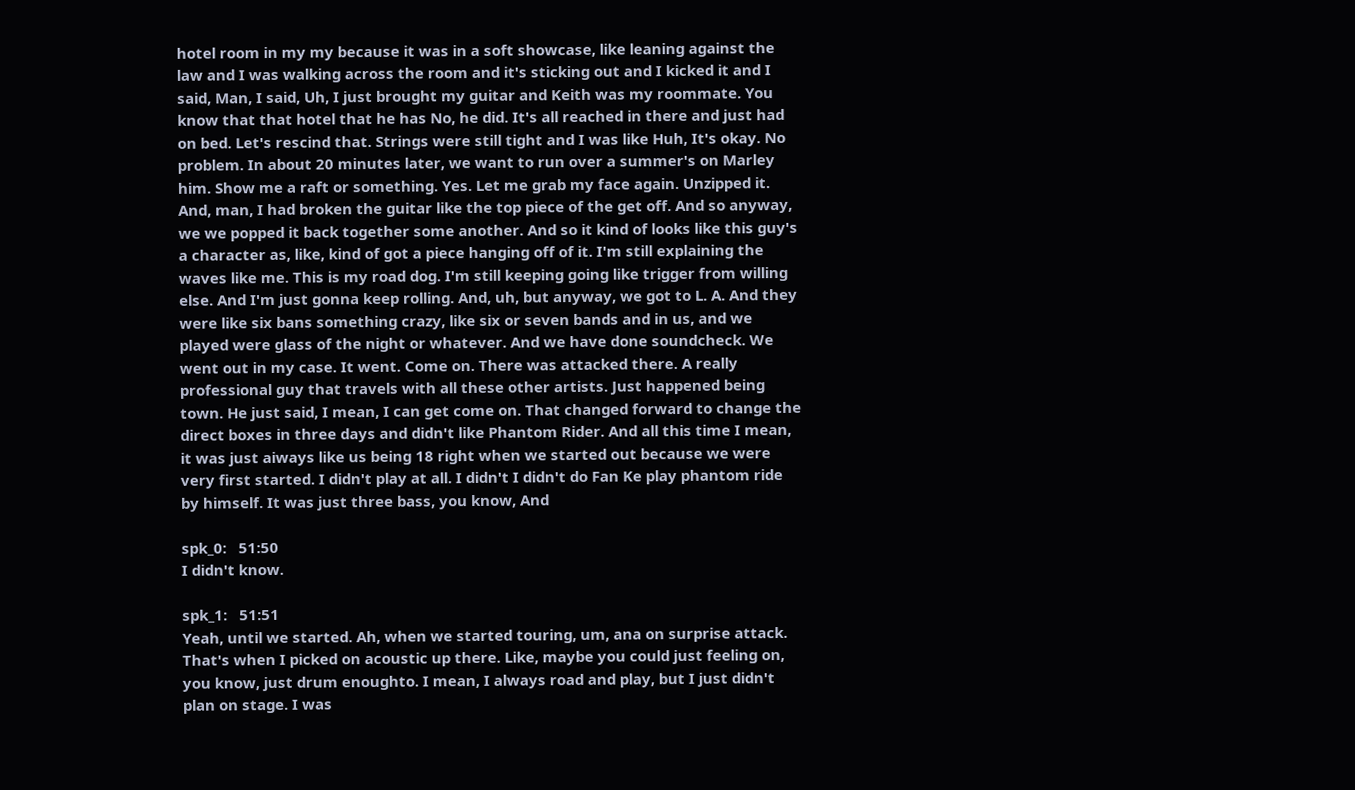hotel room in my my because it was in a soft showcase, like leaning against the law and I was walking across the room and it's sticking out and I kicked it and I said, Man, I said, Uh, I just brought my guitar and Keith was my roommate. You know that that hotel that he has No, he did. It's all reached in there and just had on bed. Let's rescind that. Strings were still tight and I was like Huh, It's okay. No problem. In about 20 minutes later, we want to run over a summer's on Marley him. Show me a raft or something. Yes. Let me grab my face again. Unzipped it. And, man, I had broken the guitar like the top piece of the get off. And so anyway, we we popped it back together some another. And so it kind of looks like this guy's a character as, like, kind of got a piece hanging off of it. I'm still explaining the waves like me. This is my road dog. I'm still keeping going like trigger from willing else. And I'm just gonna keep rolling. And, uh, but anyway, we got to L. A. And they were like six bans something crazy, like six or seven bands and in us, and we played were glass of the night or whatever. And we have done soundcheck. We went out in my case. It went. Come on. There was attacked there. A really professional guy that travels with all these other artists. Just happened being town. He just said, I mean, I can get come on. That changed forward to change the direct boxes in three days and didn't like Phantom Rider. And all this time I mean, it was just aiways like us being 18 right when we started out because we were very first started. I didn't play at all. I didn't I didn't do Fan Ke play phantom ride by himself. It was just three bass, you know, And

spk_0:   51:50
I didn't know.

spk_1:   51:51
Yeah, until we started. Ah, when we started touring, um, ana on surprise attack. That's when I picked on acoustic up there. Like, maybe you could just feeling on, you know, just drum enoughto. I mean, I always road and play, but I just didn't plan on stage. I was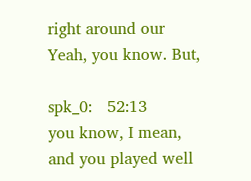right around our Yeah, you know. But,

spk_0:   52:13
you know, I mean, and you played well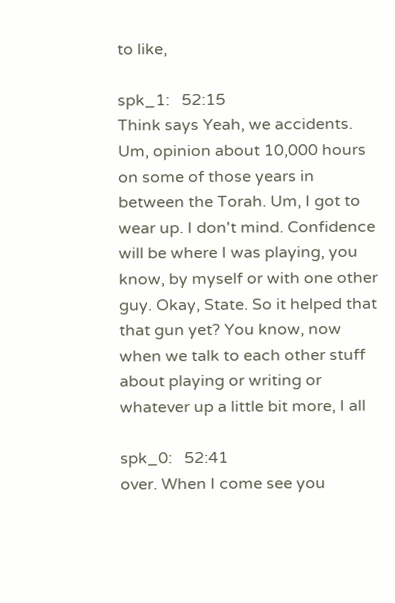to like,

spk_1:   52:15
Think says Yeah, we accidents. Um, opinion about 10,000 hours on some of those years in between the Torah. Um, I got to wear up. I don't mind. Confidence will be where I was playing, you know, by myself or with one other guy. Okay, State. So it helped that that gun yet? You know, now when we talk to each other stuff about playing or writing or whatever up a little bit more, I all

spk_0:   52:41
over. When I come see you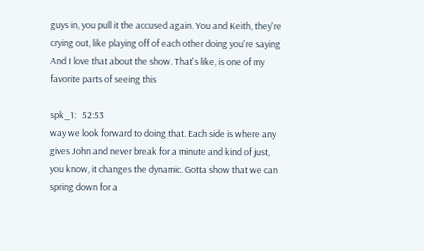guys in, you pull it the accused again. You and Keith, they're crying out, like playing off of each other doing you're saying And I love that about the show. That's like, is one of my favorite parts of seeing this

spk_1:   52:53
way we look forward to doing that. Each side is where any gives John and never break for a minute and kind of just, you know, it changes the dynamic. Gotta show that we can spring down for a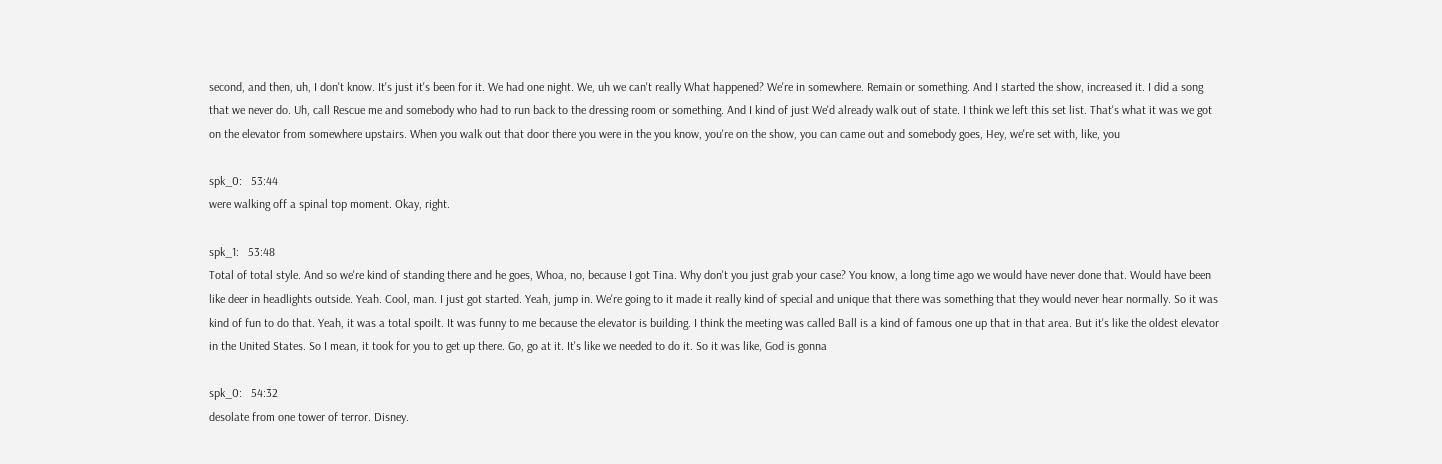second, and then, uh, I don't know. It's just it's been for it. We had one night. We, uh we can't really What happened? We're in somewhere. Remain or something. And I started the show, increased it. I did a song that we never do. Uh, call Rescue me and somebody who had to run back to the dressing room or something. And I kind of just We'd already walk out of state. I think we left this set list. That's what it was we got on the elevator from somewhere upstairs. When you walk out that door there you were in the you know, you're on the show, you can came out and somebody goes, Hey, we're set with, like, you

spk_0:   53:44
were walking off a spinal top moment. Okay, right.

spk_1:   53:48
Total of total style. And so we're kind of standing there and he goes, Whoa, no, because I got Tina. Why don't you just grab your case? You know, a long time ago we would have never done that. Would have been like deer in headlights outside. Yeah. Cool, man. I just got started. Yeah, jump in. We're going to it made it really kind of special and unique that there was something that they would never hear normally. So it was kind of fun to do that. Yeah, it was a total spoilt. It was funny to me because the elevator is building. I think the meeting was called Ball is a kind of famous one up that in that area. But it's like the oldest elevator in the United States. So I mean, it took for you to get up there. Go, go at it. It's like we needed to do it. So it was like, God is gonna

spk_0:   54:32
desolate from one tower of terror. Disney.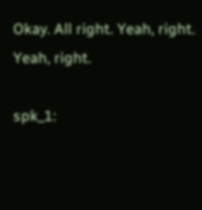Okay. All right. Yeah, right. Yeah, right.

spk_1: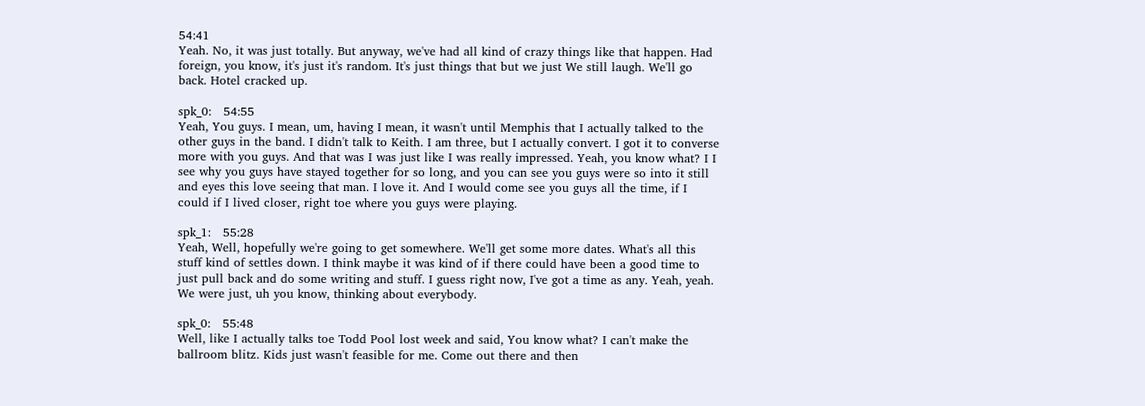54:41
Yeah. No, it was just totally. But anyway, we've had all kind of crazy things like that happen. Had foreign, you know, it's just it's random. It's just things that but we just We still laugh. We'll go back. Hotel cracked up.

spk_0:   54:55
Yeah, You guys. I mean, um, having I mean, it wasn't until Memphis that I actually talked to the other guys in the band. I didn't talk to Keith. I am three, but I actually convert. I got it to converse more with you guys. And that was I was just like I was really impressed. Yeah, you know what? I I see why you guys have stayed together for so long, and you can see you guys were so into it still and eyes this love seeing that man. I love it. And I would come see you guys all the time, if I could if I lived closer, right toe where you guys were playing.

spk_1:   55:28
Yeah, Well, hopefully we're going to get somewhere. We'll get some more dates. What's all this stuff kind of settles down. I think maybe it was kind of if there could have been a good time to just pull back and do some writing and stuff. I guess right now, I've got a time as any. Yeah, yeah. We were just, uh you know, thinking about everybody.

spk_0:   55:48
Well, like I actually talks toe Todd Pool lost week and said, You know what? I can't make the ballroom blitz. Kids just wasn't feasible for me. Come out there and then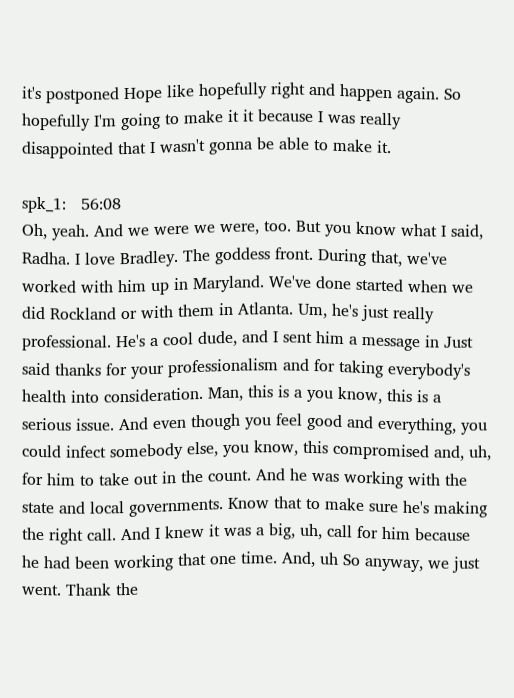it's postponed Hope like hopefully right and happen again. So hopefully I'm going to make it it because I was really disappointed that I wasn't gonna be able to make it.

spk_1:   56:08
Oh, yeah. And we were we were, too. But you know what I said, Radha. I love Bradley. The goddess front. During that, we've worked with him up in Maryland. We've done started when we did Rockland or with them in Atlanta. Um, he's just really professional. He's a cool dude, and I sent him a message in Just said thanks for your professionalism and for taking everybody's health into consideration. Man, this is a you know, this is a serious issue. And even though you feel good and everything, you could infect somebody else, you know, this compromised and, uh, for him to take out in the count. And he was working with the state and local governments. Know that to make sure he's making the right call. And I knew it was a big, uh, call for him because he had been working that one time. And, uh So anyway, we just went. Thank the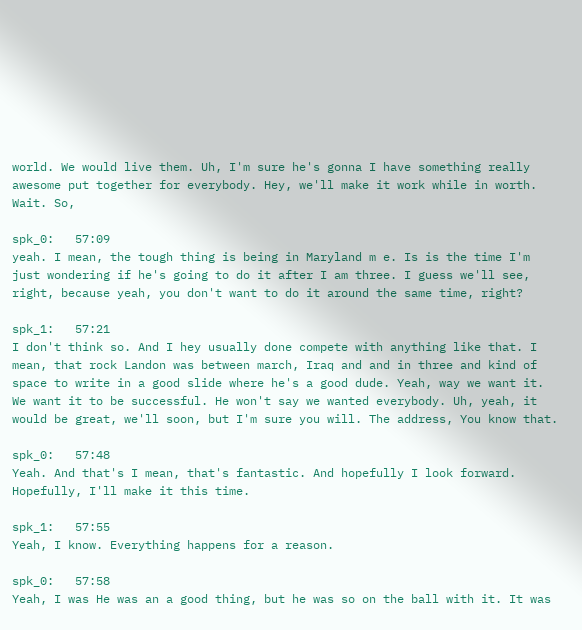world. We would live them. Uh, I'm sure he's gonna I have something really awesome put together for everybody. Hey, we'll make it work while in worth. Wait. So,

spk_0:   57:09
yeah. I mean, the tough thing is being in Maryland m e. Is is the time I'm just wondering if he's going to do it after I am three. I guess we'll see, right, because yeah, you don't want to do it around the same time, right?

spk_1:   57:21
I don't think so. And I hey usually done compete with anything like that. I mean, that rock Landon was between march, Iraq and and in three and kind of space to write in a good slide where he's a good dude. Yeah, way we want it. We want it to be successful. He won't say we wanted everybody. Uh, yeah, it would be great, we'll soon, but I'm sure you will. The address, You know that.

spk_0:   57:48
Yeah. And that's I mean, that's fantastic. And hopefully I look forward. Hopefully, I'll make it this time.

spk_1:   57:55
Yeah, I know. Everything happens for a reason.

spk_0:   57:58
Yeah, I was He was an a good thing, but he was so on the ball with it. It was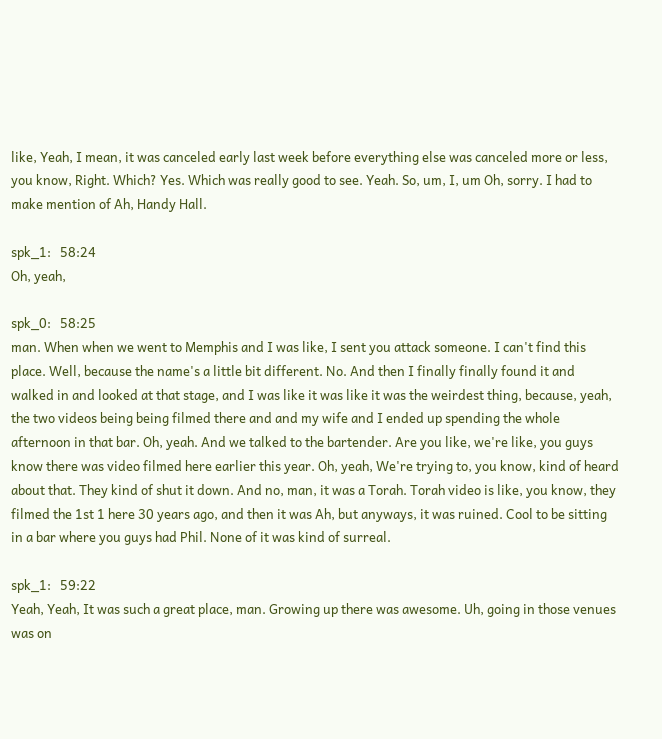like, Yeah, I mean, it was canceled early last week before everything else was canceled more or less, you know, Right. Which? Yes. Which was really good to see. Yeah. So, um, I, um Oh, sorry. I had to make mention of Ah, Handy Hall.

spk_1:   58:24
Oh, yeah,

spk_0:   58:25
man. When when we went to Memphis and I was like, I sent you attack someone. I can't find this place. Well, because the name's a little bit different. No. And then I finally finally found it and walked in and looked at that stage, and I was like it was like it was the weirdest thing, because, yeah, the two videos being being filmed there and and my wife and I ended up spending the whole afternoon in that bar. Oh, yeah. And we talked to the bartender. Are you like, we're like, you guys know there was video filmed here earlier this year. Oh, yeah, We're trying to, you know, kind of heard about that. They kind of shut it down. And no, man, it was a Torah. Torah video is like, you know, they filmed the 1st 1 here 30 years ago, and then it was Ah, but anyways, it was ruined. Cool to be sitting in a bar where you guys had Phil. None of it was kind of surreal.

spk_1:   59:22
Yeah, Yeah, It was such a great place, man. Growing up there was awesome. Uh, going in those venues was on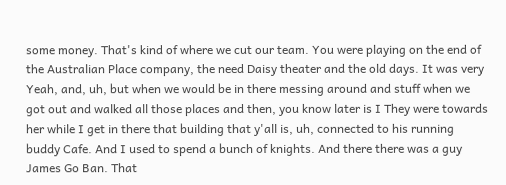some money. That's kind of where we cut our team. You were playing on the end of the Australian Place company, the need Daisy theater and the old days. It was very Yeah, and, uh, but when we would be in there messing around and stuff when we got out and walked all those places and then, you know later is I They were towards her while I get in there that building that y'all is, uh, connected to his running buddy Cafe. And I used to spend a bunch of knights. And there there was a guy James Go Ban. That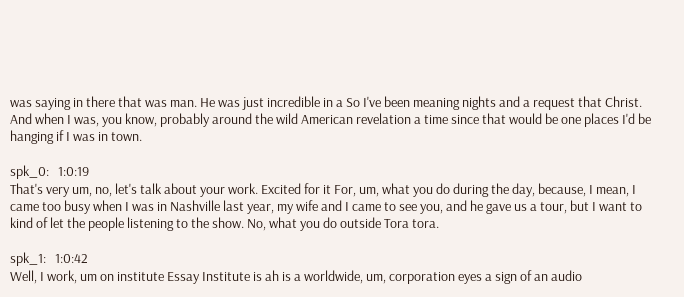was saying in there that was man. He was just incredible in a So I've been meaning nights and a request that Christ. And when I was, you know, probably around the wild American revelation a time since that would be one places I'd be hanging if I was in town.

spk_0:   1:0:19
That's very um, no, let's talk about your work. Excited for it For, um, what you do during the day, because, I mean, I came too busy when I was in Nashville last year, my wife and I came to see you, and he gave us a tour, but I want to kind of let the people listening to the show. No, what you do outside Tora tora.

spk_1:   1:0:42
Well, I work, um on institute Essay Institute is ah is a worldwide, um, corporation eyes a sign of an audio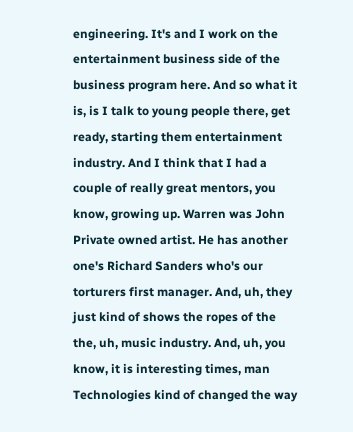engineering. It's and I work on the entertainment business side of the business program here. And so what it is, is I talk to young people there, get ready, starting them entertainment industry. And I think that I had a couple of really great mentors, you know, growing up. Warren was John Private owned artist. He has another one's Richard Sanders who's our torturers first manager. And, uh, they just kind of shows the ropes of the the, uh, music industry. And, uh, you know, it is interesting times, man Technologies kind of changed the way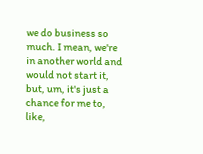we do business so much. I mean, we're in another world and would not start it, but, um, it's just a chance for me to, like,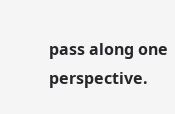pass along one perspective.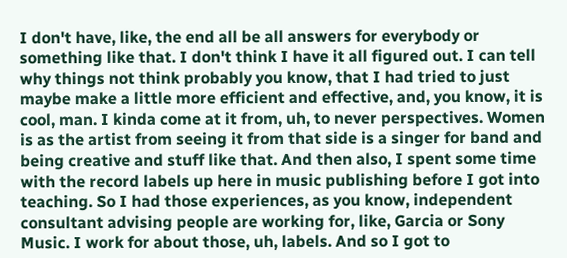I don't have, like, the end all be all answers for everybody or something like that. I don't think I have it all figured out. I can tell why things not think probably you know, that I had tried to just maybe make a little more efficient and effective, and, you know, it is cool, man. I kinda come at it from, uh, to never perspectives. Women is as the artist from seeing it from that side is a singer for band and being creative and stuff like that. And then also, I spent some time with the record labels up here in music publishing before I got into teaching. So I had those experiences, as you know, independent consultant advising people are working for, like, Garcia or Sony Music. I work for about those, uh, labels. And so I got to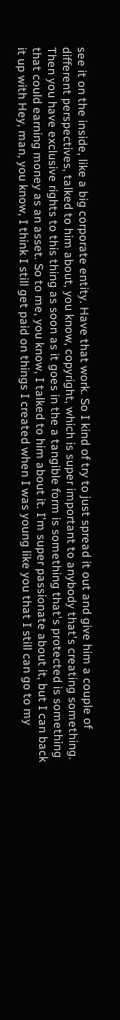see it on the inside, like a big corporate entity. Have that work. So I kind of try to just spread it out and give him a couple of different perspectives, talked to him about, you know, copyright, which is super important to anybody that's creating something. Then you have exclusive rights to this thing as soon as it goes in the a tangible form is something that's protected is something that could earning money as an asset. So to me, you know, I talked to him about it. I'm super passionate about it, but I can back it up with Hey, man, you know, I think I still get paid on things I created when I was young like you that I still can go to my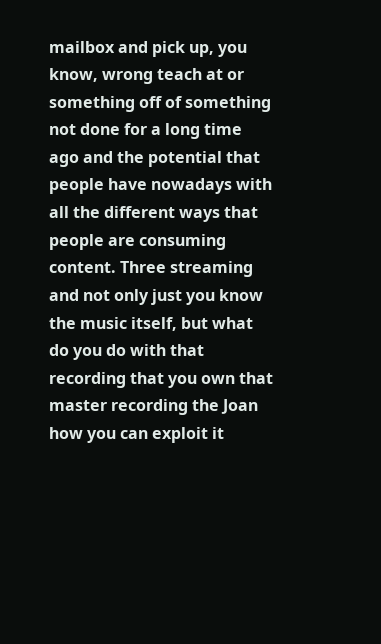mailbox and pick up, you know, wrong teach at or something off of something not done for a long time ago and the potential that people have nowadays with all the different ways that people are consuming content. Three streaming and not only just you know the music itself, but what do you do with that recording that you own that master recording the Joan how you can exploit it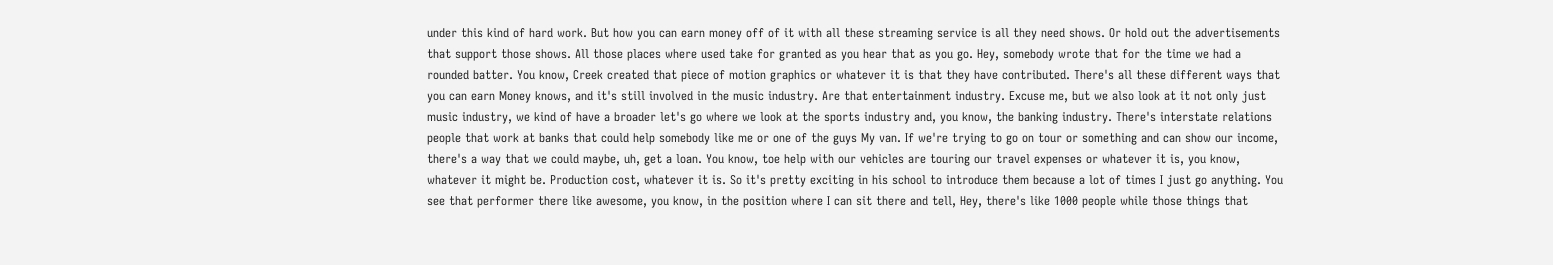under this kind of hard work. But how you can earn money off of it with all these streaming service is all they need shows. Or hold out the advertisements that support those shows. All those places where used take for granted as you hear that as you go. Hey, somebody wrote that for the time we had a rounded batter. You know, Creek created that piece of motion graphics or whatever it is that they have contributed. There's all these different ways that you can earn Money knows, and it's still involved in the music industry. Are that entertainment industry. Excuse me, but we also look at it not only just music industry, we kind of have a broader let's go where we look at the sports industry and, you know, the banking industry. There's interstate relations people that work at banks that could help somebody like me or one of the guys My van. If we're trying to go on tour or something and can show our income, there's a way that we could maybe, uh, get a loan. You know, toe help with our vehicles are touring our travel expenses or whatever it is, you know, whatever it might be. Production cost, whatever it is. So it's pretty exciting in his school to introduce them because a lot of times I just go anything. You see that performer there like awesome, you know, in the position where I can sit there and tell, Hey, there's like 1000 people while those things that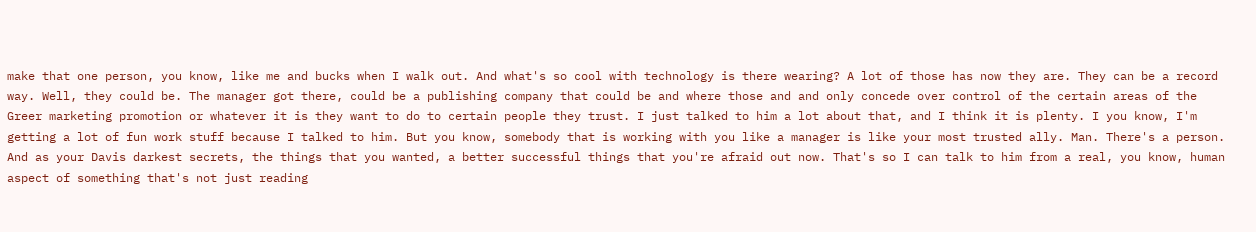make that one person, you know, like me and bucks when I walk out. And what's so cool with technology is there wearing? A lot of those has now they are. They can be a record way. Well, they could be. The manager got there, could be a publishing company that could be and where those and and only concede over control of the certain areas of the Greer marketing promotion or whatever it is they want to do to certain people they trust. I just talked to him a lot about that, and I think it is plenty. I you know, I'm getting a lot of fun work stuff because I talked to him. But you know, somebody that is working with you like a manager is like your most trusted ally. Man. There's a person. And as your Davis darkest secrets, the things that you wanted, a better successful things that you're afraid out now. That's so I can talk to him from a real, you know, human aspect of something that's not just reading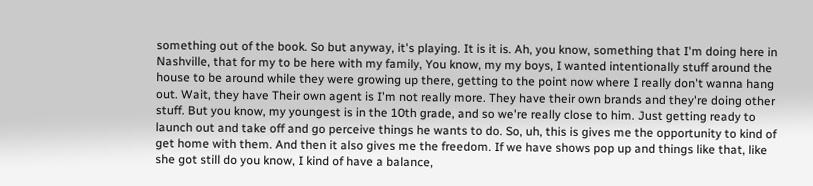something out of the book. So but anyway, it's playing. It is it is. Ah, you know, something that I'm doing here in Nashville, that for my to be here with my family, You know, my my boys, I wanted intentionally stuff around the house to be around while they were growing up there, getting to the point now where I really don't wanna hang out. Wait, they have Their own agent is I'm not really more. They have their own brands and they're doing other stuff. But you know, my youngest is in the 10th grade, and so we're really close to him. Just getting ready to launch out and take off and go perceive things he wants to do. So, uh, this is gives me the opportunity to kind of get home with them. And then it also gives me the freedom. If we have shows pop up and things like that, like she got still do you know, I kind of have a balance,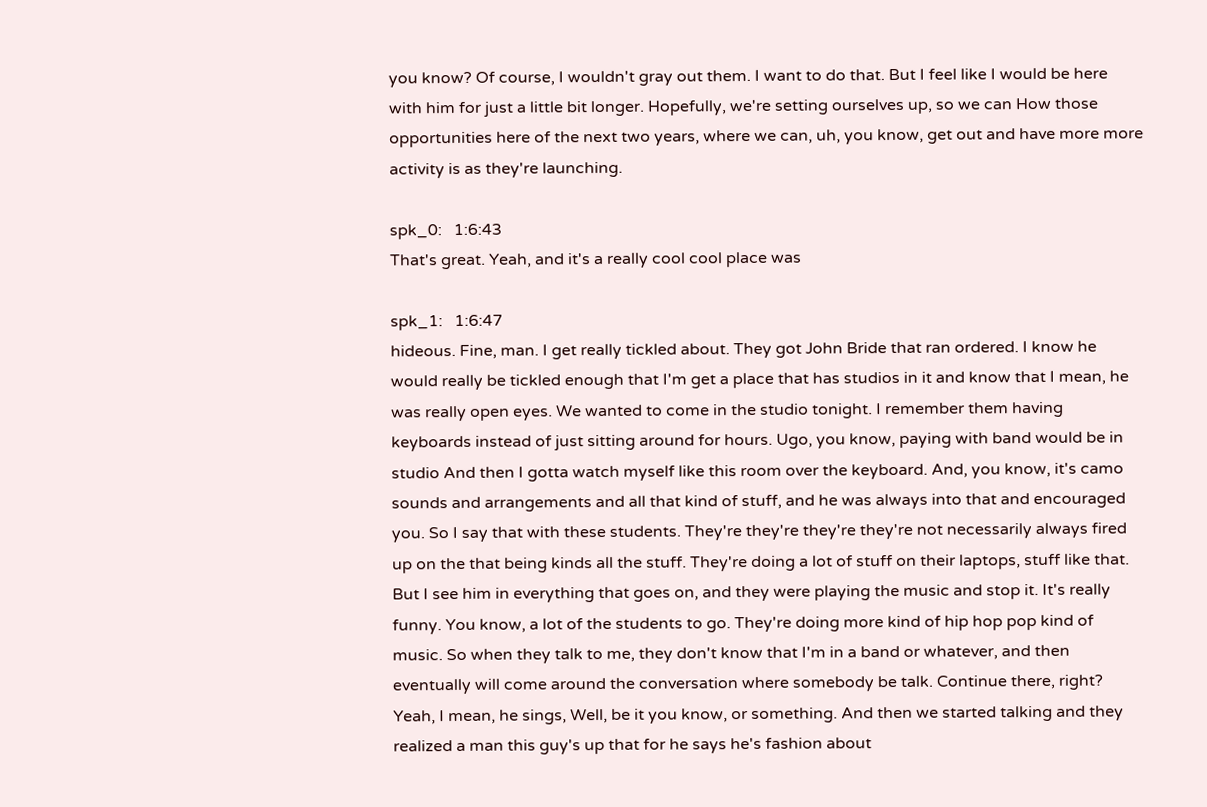you know? Of course, I wouldn't gray out them. I want to do that. But I feel like I would be here with him for just a little bit longer. Hopefully, we're setting ourselves up, so we can How those opportunities here of the next two years, where we can, uh, you know, get out and have more more activity is as they're launching.

spk_0:   1:6:43
That's great. Yeah, and it's a really cool cool place was

spk_1:   1:6:47
hideous. Fine, man. I get really tickled about. They got John Bride that ran ordered. I know he would really be tickled enough that I'm get a place that has studios in it and know that I mean, he was really open eyes. We wanted to come in the studio tonight. I remember them having keyboards instead of just sitting around for hours. Ugo, you know, paying with band would be in studio And then I gotta watch myself like this room over the keyboard. And, you know, it's camo sounds and arrangements and all that kind of stuff, and he was always into that and encouraged you. So I say that with these students. They're they're they're they're not necessarily always fired up on the that being kinds all the stuff. They're doing a lot of stuff on their laptops, stuff like that. But I see him in everything that goes on, and they were playing the music and stop it. It's really funny. You know, a lot of the students to go. They're doing more kind of hip hop pop kind of music. So when they talk to me, they don't know that I'm in a band or whatever, and then eventually will come around the conversation where somebody be talk. Continue there, right? Yeah, I mean, he sings, Well, be it you know, or something. And then we started talking and they realized a man this guy's up that for he says he's fashion about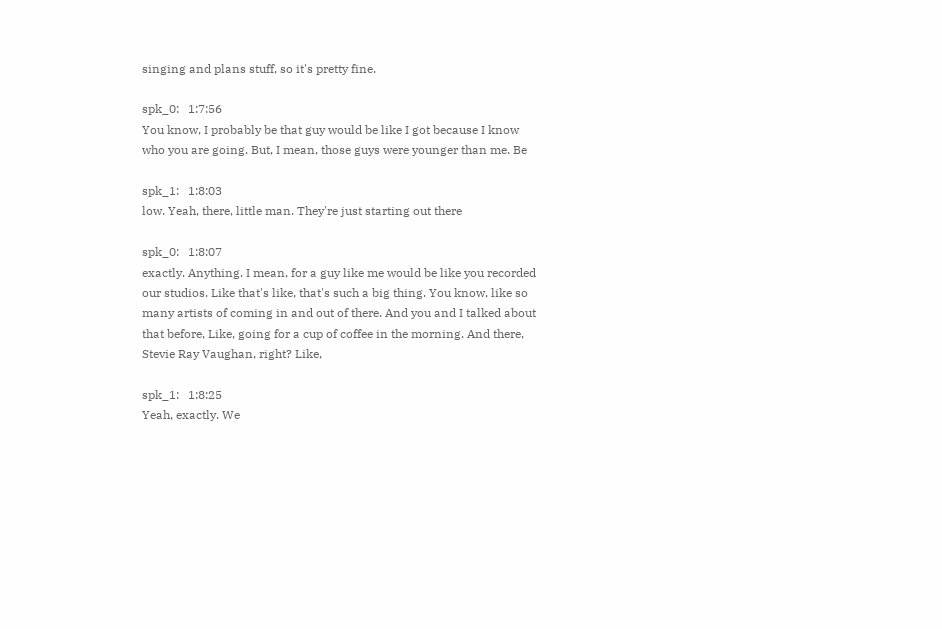singing and plans stuff, so it's pretty fine.

spk_0:   1:7:56
You know, I probably be that guy would be like I got because I know who you are going. But, I mean, those guys were younger than me. Be

spk_1:   1:8:03
low. Yeah, there, little man. They're just starting out there

spk_0:   1:8:07
exactly. Anything. I mean, for a guy like me would be like you recorded our studios. Like that's like, that's such a big thing. You know, like so many artists of coming in and out of there. And you and I talked about that before, Like, going for a cup of coffee in the morning. And there, Stevie Ray Vaughan, right? Like,

spk_1:   1:8:25
Yeah, exactly. We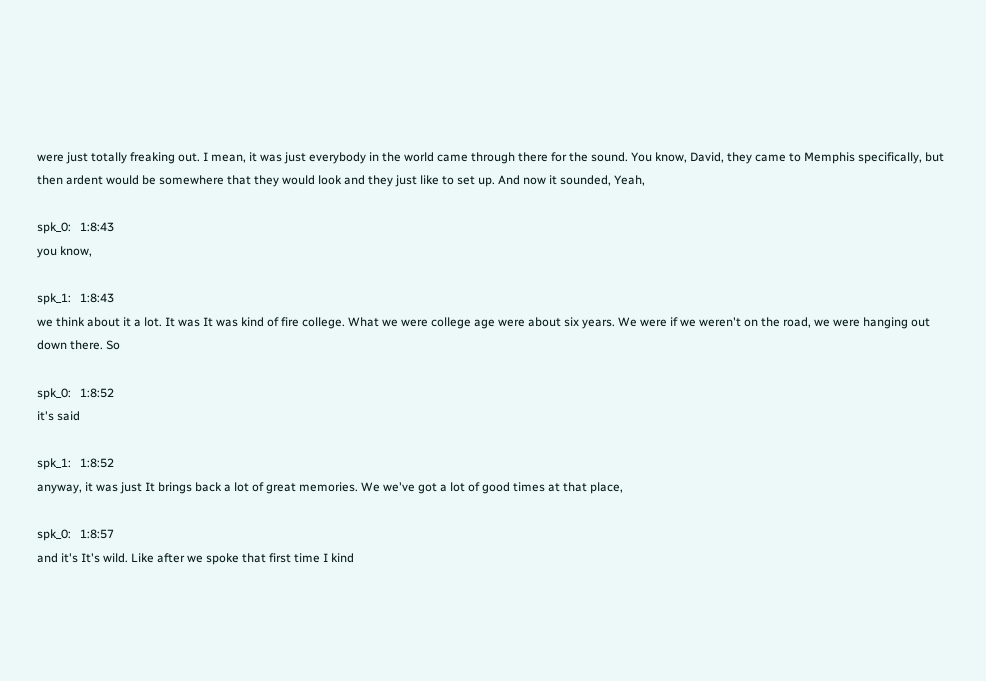were just totally freaking out. I mean, it was just everybody in the world came through there for the sound. You know, David, they came to Memphis specifically, but then ardent would be somewhere that they would look and they just like to set up. And now it sounded, Yeah,

spk_0:   1:8:43
you know,

spk_1:   1:8:43
we think about it a lot. It was It was kind of fire college. What we were college age were about six years. We were if we weren't on the road, we were hanging out down there. So

spk_0:   1:8:52
it's said

spk_1:   1:8:52
anyway, it was just It brings back a lot of great memories. We we've got a lot of good times at that place,

spk_0:   1:8:57
and it's It's wild. Like after we spoke that first time I kind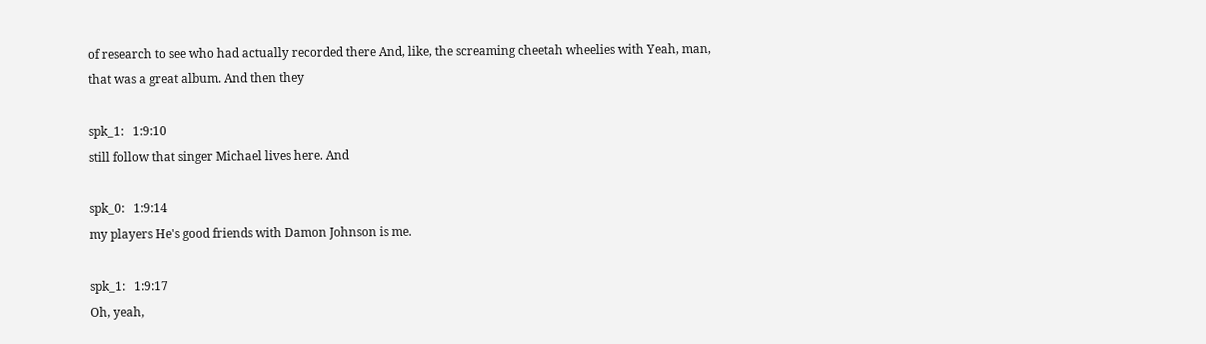of research to see who had actually recorded there And, like, the screaming cheetah wheelies with Yeah, man, that was a great album. And then they

spk_1:   1:9:10
still follow that singer Michael lives here. And

spk_0:   1:9:14
my players He's good friends with Damon Johnson is me.

spk_1:   1:9:17
Oh, yeah,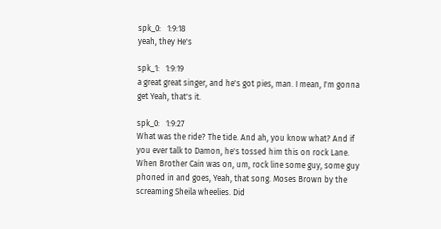spk_0:   1:9:18
yeah, they He's

spk_1:   1:9:19
a great great singer, and he's got pies, man. I mean, I'm gonna get Yeah, that's it.

spk_0:   1:9:27
What was the ride? The tide. And ah, you know what? And if you ever talk to Damon, he's tossed him this on rock Lane. When Brother Cain was on, um, rock line some guy, some guy phoned in and goes, Yeah, that song. Moses Brown by the screaming Sheila wheelies. Did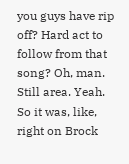you guys have rip off? Hard act to follow from that song? Oh, man. Still area. Yeah. So it was, like, right on Brock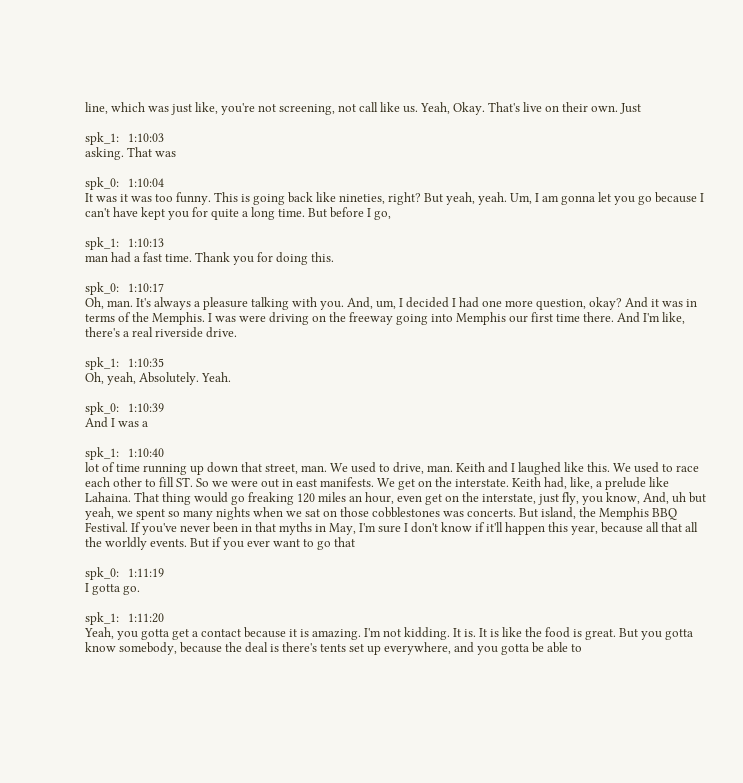line, which was just like, you're not screening, not call like us. Yeah, Okay. That's live on their own. Just

spk_1:   1:10:03
asking. That was

spk_0:   1:10:04
It was it was too funny. This is going back like nineties, right? But yeah, yeah. Um, I am gonna let you go because I can't have kept you for quite a long time. But before I go,

spk_1:   1:10:13
man had a fast time. Thank you for doing this.

spk_0:   1:10:17
Oh, man. It's always a pleasure talking with you. And, um, I decided I had one more question, okay? And it was in terms of the Memphis. I was were driving on the freeway going into Memphis our first time there. And I'm like, there's a real riverside drive.

spk_1:   1:10:35
Oh, yeah, Absolutely. Yeah.

spk_0:   1:10:39
And I was a

spk_1:   1:10:40
lot of time running up down that street, man. We used to drive, man. Keith and I laughed like this. We used to race each other to fill ST. So we were out in east manifests. We get on the interstate. Keith had, like, a prelude like Lahaina. That thing would go freaking 120 miles an hour, even get on the interstate, just fly, you know, And, uh but yeah, we spent so many nights when we sat on those cobblestones was concerts. But island, the Memphis BBQ Festival. If you've never been in that myths in May, I'm sure I don't know if it'll happen this year, because all that all the worldly events. But if you ever want to go that

spk_0:   1:11:19
I gotta go.

spk_1:   1:11:20
Yeah, you gotta get a contact because it is amazing. I'm not kidding. It is. It is like the food is great. But you gotta know somebody, because the deal is there's tents set up everywhere, and you gotta be able to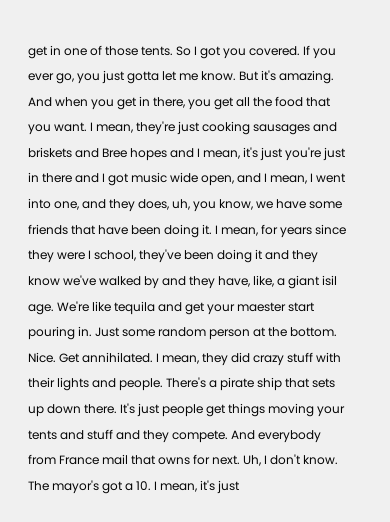get in one of those tents. So I got you covered. If you ever go, you just gotta let me know. But it's amazing. And when you get in there, you get all the food that you want. I mean, they're just cooking sausages and briskets and Bree hopes and I mean, it's just you're just in there and I got music wide open, and I mean, I went into one, and they does, uh, you know, we have some friends that have been doing it. I mean, for years since they were I school, they've been doing it and they know we've walked by and they have, like, a giant isil age. We're like tequila and get your maester start pouring in. Just some random person at the bottom. Nice. Get annihilated. I mean, they did crazy stuff with their lights and people. There's a pirate ship that sets up down there. It's just people get things moving your tents and stuff and they compete. And everybody from France mail that owns for next. Uh, I don't know. The mayor's got a 10. I mean, it's just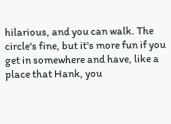hilarious, and you can walk. The circle's fine, but it's more fun if you get in somewhere and have, like a place that Hank, you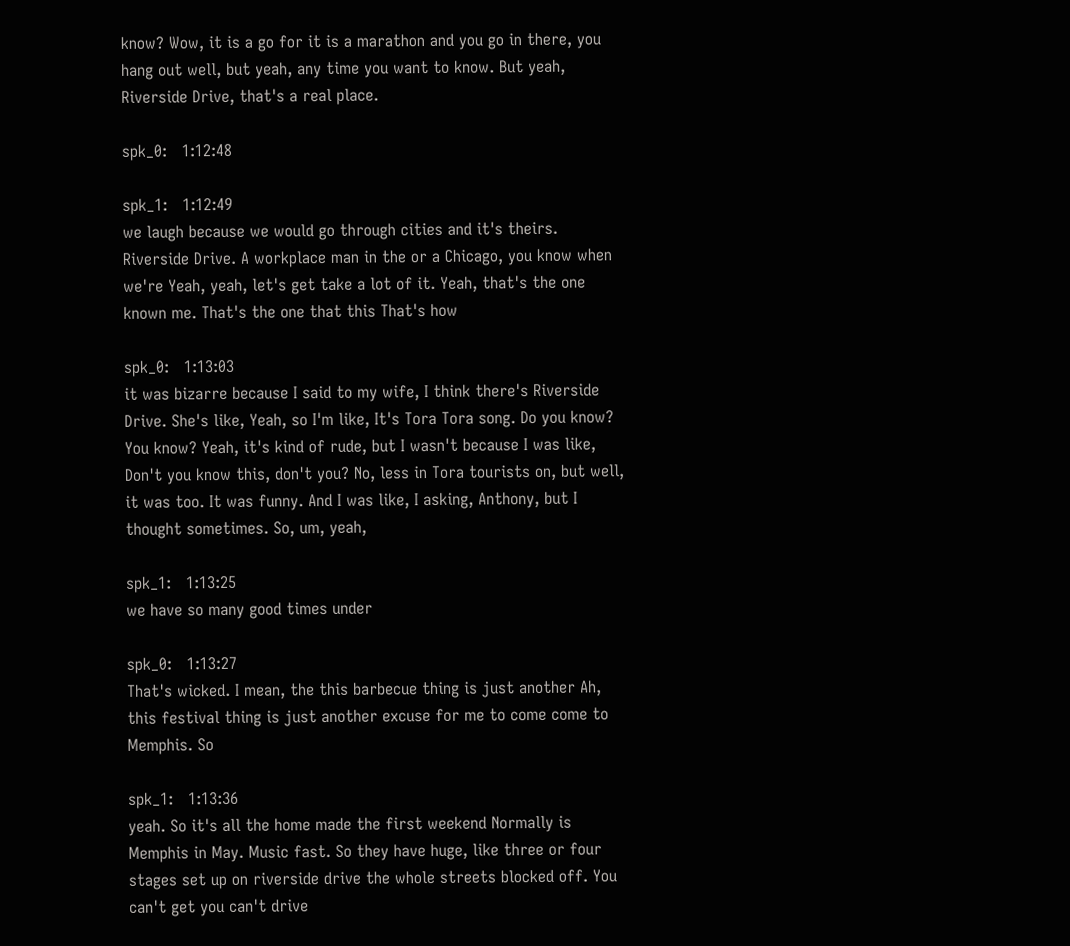know? Wow, it is a go for it is a marathon and you go in there, you hang out well, but yeah, any time you want to know. But yeah, Riverside Drive, that's a real place.

spk_0:   1:12:48

spk_1:   1:12:49
we laugh because we would go through cities and it's theirs. Riverside Drive. A workplace man in the or a Chicago, you know when we're Yeah, yeah, let's get take a lot of it. Yeah, that's the one known me. That's the one that this That's how

spk_0:   1:13:03
it was bizarre because I said to my wife, I think there's Riverside Drive. She's like, Yeah, so I'm like, It's Tora Tora song. Do you know? You know? Yeah, it's kind of rude, but I wasn't because I was like, Don't you know this, don't you? No, less in Tora tourists on, but well, it was too. It was funny. And I was like, I asking, Anthony, but I thought sometimes. So, um, yeah,

spk_1:   1:13:25
we have so many good times under

spk_0:   1:13:27
That's wicked. I mean, the this barbecue thing is just another Ah, this festival thing is just another excuse for me to come come to Memphis. So

spk_1:   1:13:36
yeah. So it's all the home made the first weekend Normally is Memphis in May. Music fast. So they have huge, like three or four stages set up on riverside drive the whole streets blocked off. You can't get you can't drive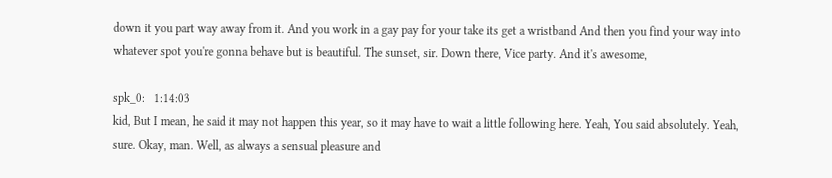down it you part way away from it. And you work in a gay pay for your take its get a wristband And then you find your way into whatever spot you're gonna behave but is beautiful. The sunset, sir. Down there, Vice party. And it's awesome,

spk_0:   1:14:03
kid, But I mean, he said it may not happen this year, so it may have to wait a little following here. Yeah, You said absolutely. Yeah, sure. Okay, man. Well, as always a sensual pleasure and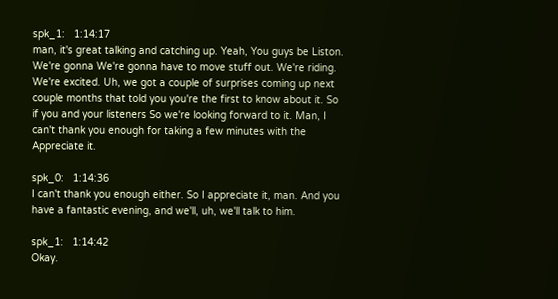spk_1:   1:14:17
man, it's great talking and catching up. Yeah, You guys be Liston. We're gonna We're gonna have to move stuff out. We're riding. We're excited. Uh, we got a couple of surprises coming up next couple months that told you you're the first to know about it. So if you and your listeners So we're looking forward to it. Man, I can't thank you enough for taking a few minutes with the Appreciate it.

spk_0:   1:14:36
I can't thank you enough either. So I appreciate it, man. And you have a fantastic evening, and we'll, uh, we'll talk to him.

spk_1:   1:14:42
Okay.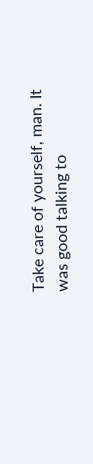Take care of yourself, man. It was good talking to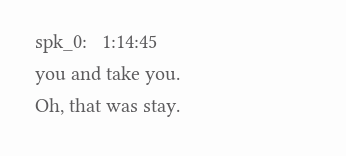spk_0:   1:14:45
you and take you. Oh, that was stay.